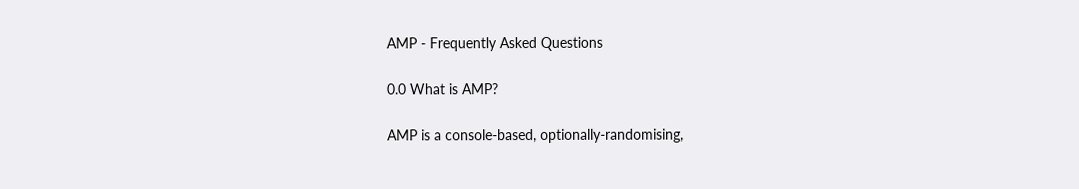AMP - Frequently Asked Questions

0.0 What is AMP?

AMP is a console-based, optionally-randomising,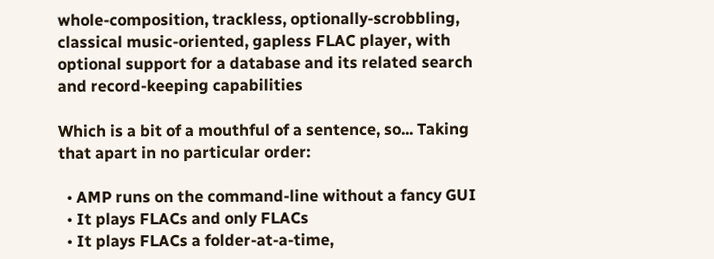whole-composition, trackless, optionally-scrobbling, classical music-oriented, gapless FLAC player, with optional support for a database and its related search and record-keeping capabilities

Which is a bit of a mouthful of a sentence, so... Taking that apart in no particular order:

  • AMP runs on the command-line without a fancy GUI
  • It plays FLACs and only FLACs
  • It plays FLACs a folder-at-a-time,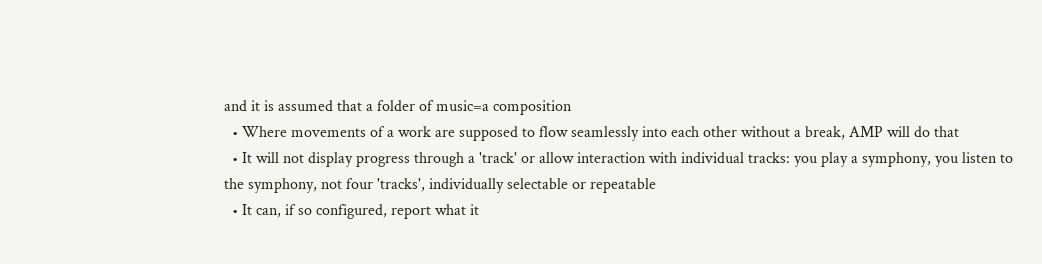and it is assumed that a folder of music=a composition
  • Where movements of a work are supposed to flow seamlessly into each other without a break, AMP will do that
  • It will not display progress through a 'track' or allow interaction with individual tracks: you play a symphony, you listen to the symphony, not four 'tracks', individually selectable or repeatable
  • It can, if so configured, report what it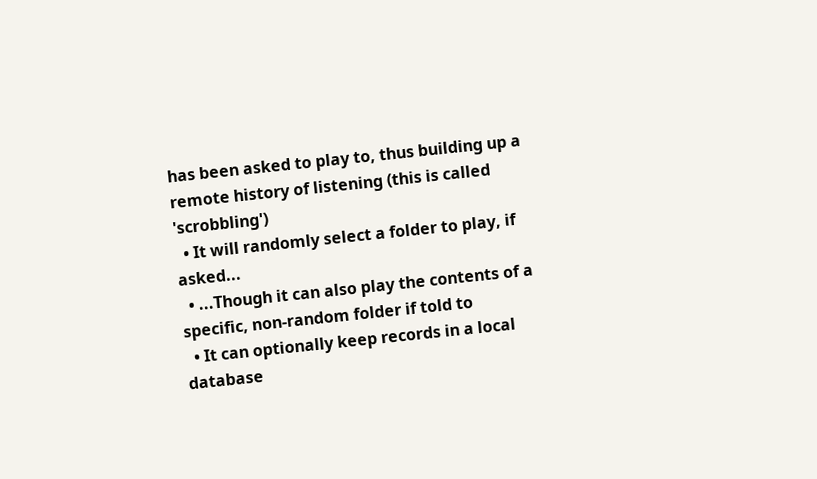has been asked to play to, thus building up a remote history of listening (this is called 'scrobbling')
  • It will randomly select a folder to play, if asked...
  • ...Though it can also play the contents of a specific, non-random folder if told to
  • It can optionally keep records in a local database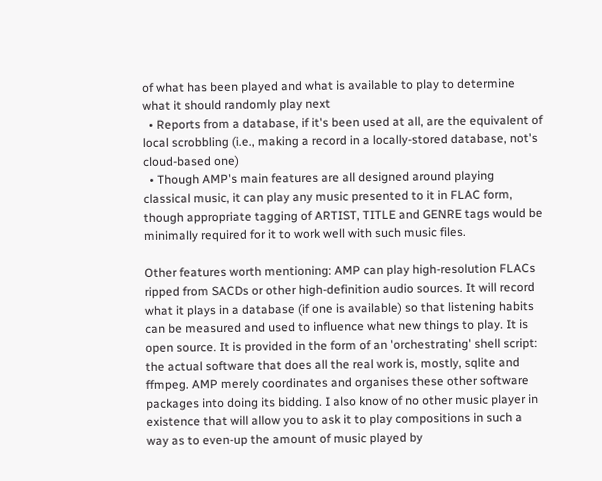of what has been played and what is available to play to determine what it should randomly play next
  • Reports from a database, if it's been used at all, are the equivalent of local scrobbling (i.e., making a record in a locally-stored database, not's cloud-based one)
  • Though AMP's main features are all designed around playing classical music, it can play any music presented to it in FLAC form, though appropriate tagging of ARTIST, TITLE and GENRE tags would be minimally required for it to work well with such music files.

Other features worth mentioning: AMP can play high-resolution FLACs ripped from SACDs or other high-definition audio sources. It will record what it plays in a database (if one is available) so that listening habits can be measured and used to influence what new things to play. It is open source. It is provided in the form of an 'orchestrating' shell script: the actual software that does all the real work is, mostly, sqlite and ffmpeg. AMP merely coordinates and organises these other software packages into doing its bidding. I also know of no other music player in existence that will allow you to ask it to play compositions in such a way as to even-up the amount of music played by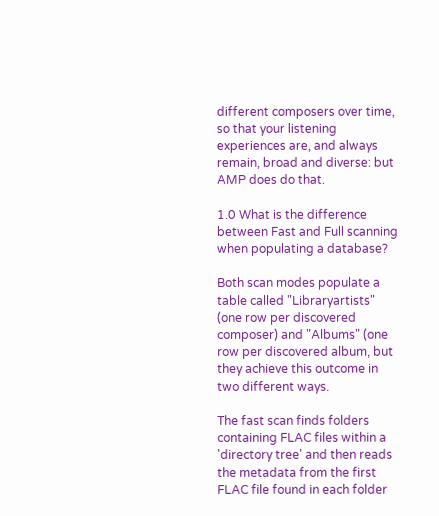different composers over time, so that your listening experiences are, and always remain, broad and diverse: but AMP does do that.

1.0 What is the difference between Fast and Full scanning when populating a database?

Both scan modes populate a table called "Libraryartists" (one row per discovered composer) and "Albums" (one row per discovered album, but they achieve this outcome in two different ways.

The fast scan finds folders containing FLAC files within a 'directory tree' and then reads the metadata from the first FLAC file found in each folder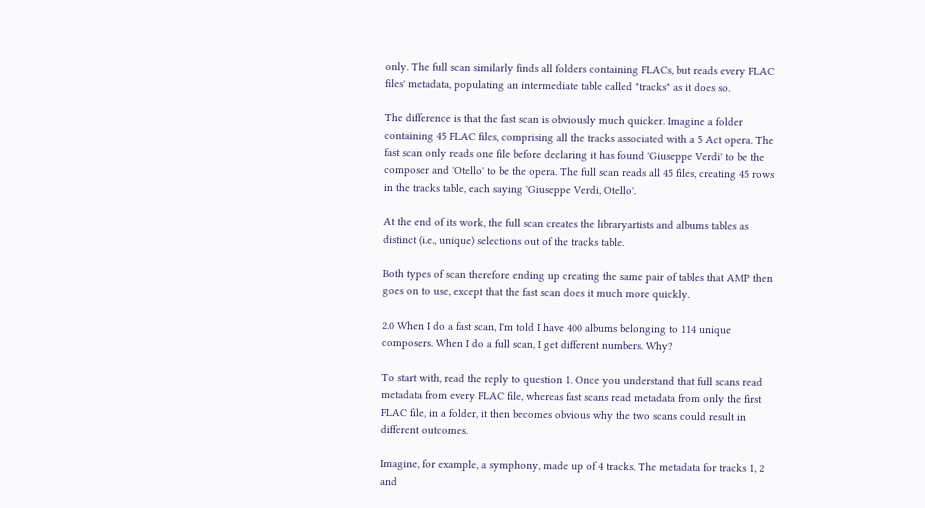only. The full scan similarly finds all folders containing FLACs, but reads every FLAC files' metadata, populating an intermediate table called "tracks" as it does so.

The difference is that the fast scan is obviously much quicker. Imagine a folder containing 45 FLAC files, comprising all the tracks associated with a 5 Act opera. The fast scan only reads one file before declaring it has found 'Giuseppe Verdi' to be the composer and 'Otello' to be the opera. The full scan reads all 45 files, creating 45 rows in the tracks table, each saying 'Giuseppe Verdi, Otello'.

At the end of its work, the full scan creates the libraryartists and albums tables as distinct (i.e., unique) selections out of the tracks table.

Both types of scan therefore ending up creating the same pair of tables that AMP then goes on to use, except that the fast scan does it much more quickly.

2.0 When I do a fast scan, I'm told I have 400 albums belonging to 114 unique composers. When I do a full scan, I get different numbers. Why?

To start with, read the reply to question 1. Once you understand that full scans read metadata from every FLAC file, whereas fast scans read metadata from only the first FLAC file, in a folder, it then becomes obvious why the two scans could result in different outcomes.

Imagine, for example, a symphony, made up of 4 tracks. The metadata for tracks 1, 2 and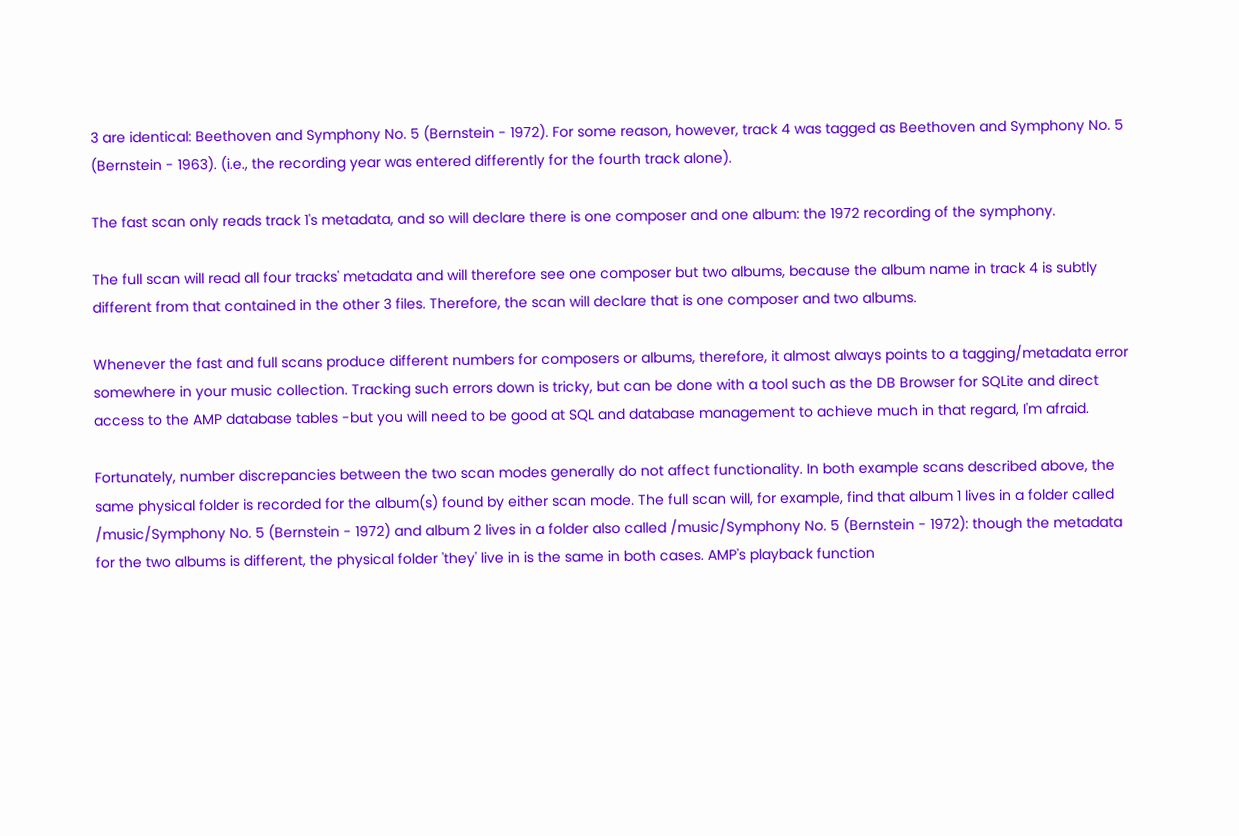3 are identical: Beethoven and Symphony No. 5 (Bernstein - 1972). For some reason, however, track 4 was tagged as Beethoven and Symphony No. 5 (Bernstein - 1963). (i.e., the recording year was entered differently for the fourth track alone).

The fast scan only reads track 1's metadata, and so will declare there is one composer and one album: the 1972 recording of the symphony.

The full scan will read all four tracks' metadata and will therefore see one composer but two albums, because the album name in track 4 is subtly different from that contained in the other 3 files. Therefore, the scan will declare that is one composer and two albums.

Whenever the fast and full scans produce different numbers for composers or albums, therefore, it almost always points to a tagging/metadata error somewhere in your music collection. Tracking such errors down is tricky, but can be done with a tool such as the DB Browser for SQLite and direct access to the AMP database tables -but you will need to be good at SQL and database management to achieve much in that regard, I'm afraid.

Fortunately, number discrepancies between the two scan modes generally do not affect functionality. In both example scans described above, the same physical folder is recorded for the album(s) found by either scan mode. The full scan will, for example, find that album 1 lives in a folder called /music/Symphony No. 5 (Bernstein - 1972) and album 2 lives in a folder also called /music/Symphony No. 5 (Bernstein - 1972): though the metadata for the two albums is different, the physical folder 'they' live in is the same in both cases. AMP's playback function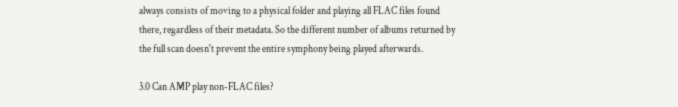always consists of moving to a physical folder and playing all FLAC files found there, regardless of their metadata. So the different number of albums returned by the full scan doesn't prevent the entire symphony being played afterwards.

3.0 Can AMP play non-FLAC files?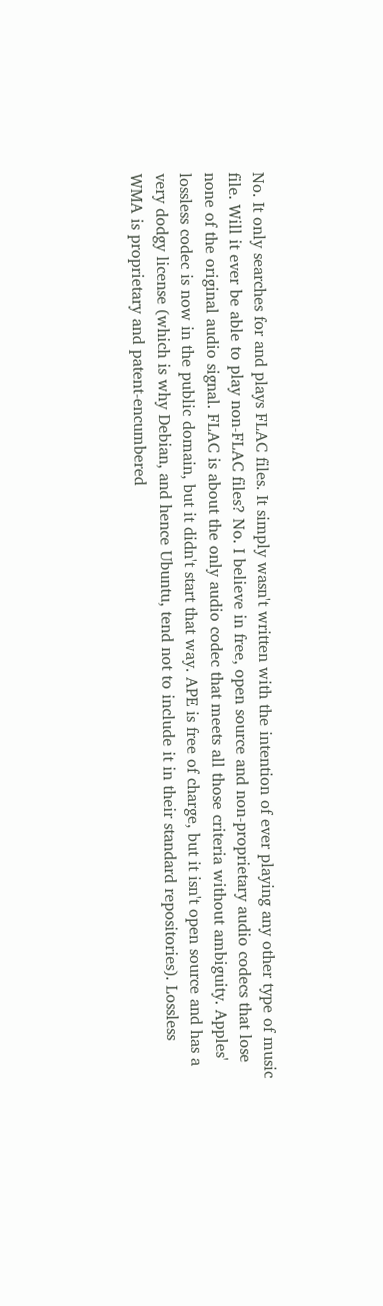No. It only searches for and plays FLAC files. It simply wasn't written with the intention of ever playing any other type of music file. Will it ever be able to play non-FLAC files? No. I believe in free, open source and non-proprietary audio codecs that lose none of the original audio signal. FLAC is about the only audio codec that meets all those criteria without ambiguity. Apples' lossless codec is now in the public domain, but it didn't start that way. APE is free of charge, but it isn't open source and has a very dodgy license (which is why Debian, and hence Ubuntu, tend not to include it in their standard repositories). Lossless WMA is proprietary and patent-encumbered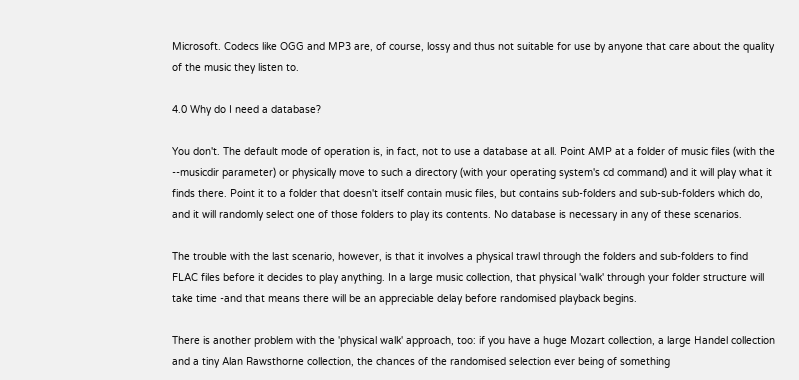Microsoft. Codecs like OGG and MP3 are, of course, lossy and thus not suitable for use by anyone that care about the quality of the music they listen to.

4.0 Why do I need a database?

You don't. The default mode of operation is, in fact, not to use a database at all. Point AMP at a folder of music files (with the --musicdir parameter) or physically move to such a directory (with your operating system's cd command) and it will play what it finds there. Point it to a folder that doesn't itself contain music files, but contains sub-folders and sub-sub-folders which do, and it will randomly select one of those folders to play its contents. No database is necessary in any of these scenarios.

The trouble with the last scenario, however, is that it involves a physical trawl through the folders and sub-folders to find FLAC files before it decides to play anything. In a large music collection, that physical 'walk' through your folder structure will take time -and that means there will be an appreciable delay before randomised playback begins.

There is another problem with the 'physical walk' approach, too: if you have a huge Mozart collection, a large Handel collection and a tiny Alan Rawsthorne collection, the chances of the randomised selection ever being of something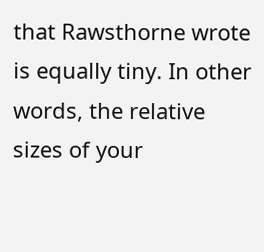that Rawsthorne wrote is equally tiny. In other words, the relative sizes of your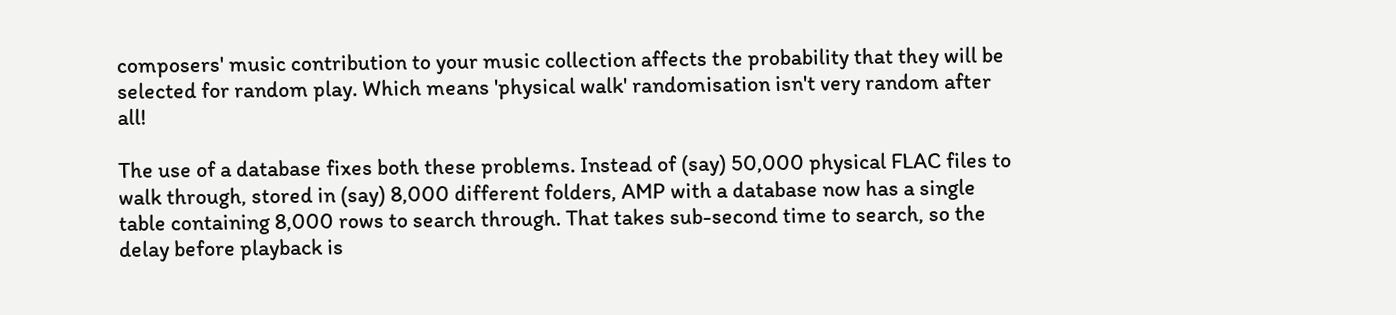composers' music contribution to your music collection affects the probability that they will be selected for random play. Which means 'physical walk' randomisation isn't very random after all!

The use of a database fixes both these problems. Instead of (say) 50,000 physical FLAC files to walk through, stored in (say) 8,000 different folders, AMP with a database now has a single table containing 8,000 rows to search through. That takes sub-second time to search, so the delay before playback is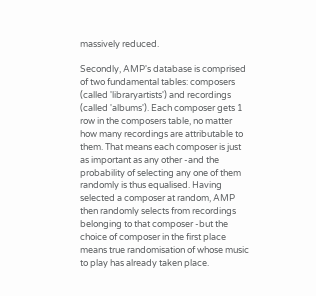massively reduced.

Secondly, AMP's database is comprised of two fundamental tables: composers (called 'libraryartists') and recordings (called 'albums'). Each composer gets 1 row in the composers table, no matter how many recordings are attributable to them. That means each composer is just as important as any other -and the probability of selecting any one of them randomly is thus equalised. Having selected a composer at random, AMP then randomly selects from recordings belonging to that composer -but the choice of composer in the first place means true randomisation of whose music to play has already taken place.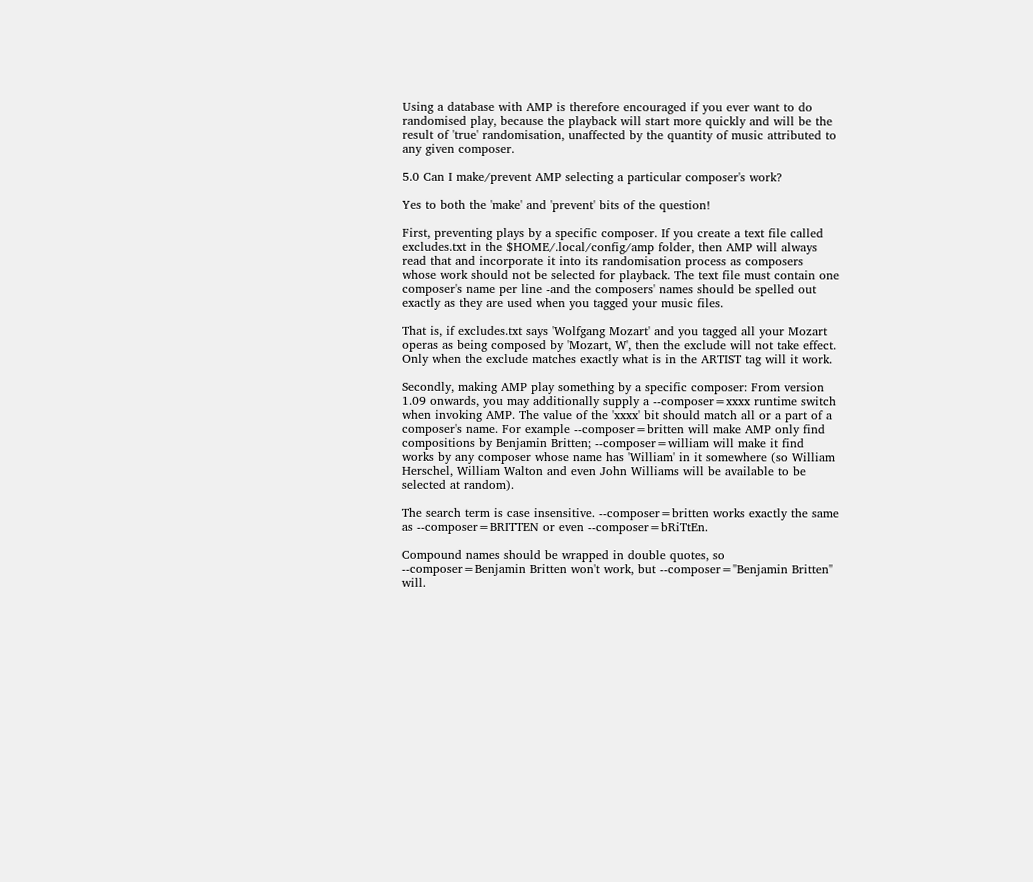Using a database with AMP is therefore encouraged if you ever want to do randomised play, because the playback will start more quickly and will be the result of 'true' randomisation, unaffected by the quantity of music attributed to any given composer.

5.0 Can I make/prevent AMP selecting a particular composer's work?

Yes to both the 'make' and 'prevent' bits of the question!

First, preventing plays by a specific composer. If you create a text file called excludes.txt in the $HOME/.local/config/amp folder, then AMP will always read that and incorporate it into its randomisation process as composers whose work should not be selected for playback. The text file must contain one composer's name per line -and the composers' names should be spelled out exactly as they are used when you tagged your music files.

That is, if excludes.txt says 'Wolfgang Mozart' and you tagged all your Mozart operas as being composed by 'Mozart, W', then the exclude will not take effect. Only when the exclude matches exactly what is in the ARTIST tag will it work.

Secondly, making AMP play something by a specific composer: From version 1.09 onwards, you may additionally supply a --composer=xxxx runtime switch when invoking AMP. The value of the 'xxxx' bit should match all or a part of a composer's name. For example --composer=britten will make AMP only find compositions by Benjamin Britten; --composer=william will make it find works by any composer whose name has 'William' in it somewhere (so William Herschel, William Walton and even John Williams will be available to be selected at random).

The search term is case insensitive. --composer=britten works exactly the same as --composer=BRITTEN or even --composer=bRiTtEn.

Compound names should be wrapped in double quotes, so --composer=Benjamin Britten won't work, but --composer="Benjamin Britten" will.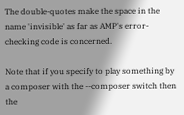The double-quotes make the space in the name 'invisible' as far as AMP's error-checking code is concerned.

Note that if you specify to play something by a composer with the --composer switch then the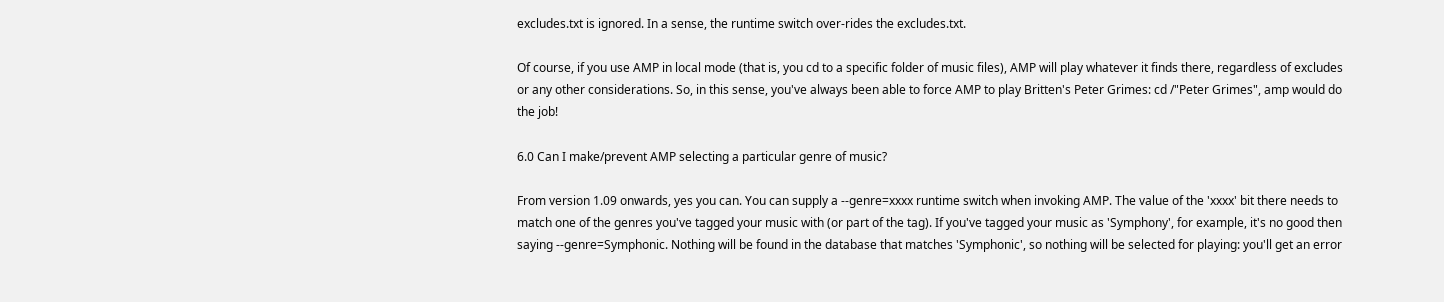excludes.txt is ignored. In a sense, the runtime switch over-rides the excludes.txt.

Of course, if you use AMP in local mode (that is, you cd to a specific folder of music files), AMP will play whatever it finds there, regardless of excludes or any other considerations. So, in this sense, you've always been able to force AMP to play Britten's Peter Grimes: cd /"Peter Grimes", amp would do the job!

6.0 Can I make/prevent AMP selecting a particular genre of music?

From version 1.09 onwards, yes you can. You can supply a --genre=xxxx runtime switch when invoking AMP. The value of the 'xxxx' bit there needs to match one of the genres you've tagged your music with (or part of the tag). If you've tagged your music as 'Symphony', for example, it's no good then saying --genre=Symphonic. Nothing will be found in the database that matches 'Symphonic', so nothing will be selected for playing: you'll get an error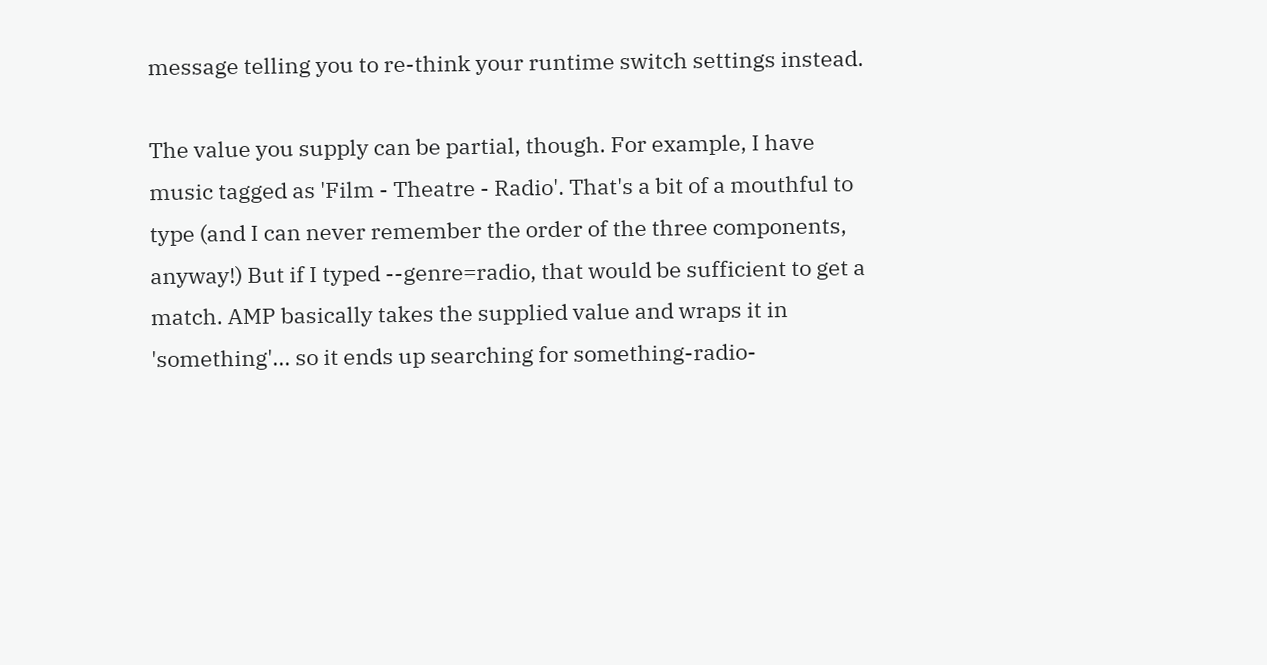message telling you to re-think your runtime switch settings instead.

The value you supply can be partial, though. For example, I have music tagged as 'Film - Theatre - Radio'. That's a bit of a mouthful to type (and I can never remember the order of the three components, anyway!) But if I typed --genre=radio, that would be sufficient to get a match. AMP basically takes the supplied value and wraps it in 'something'... so it ends up searching for something-radio-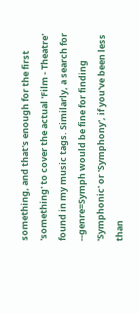something, and that's enough for the first 'something' to cover the actual 'Film - Theatre' found in my music tags. Similarly, a search for --genre=Symph would be fine for finding 'Symphonic' or 'Symphony', if you've been less than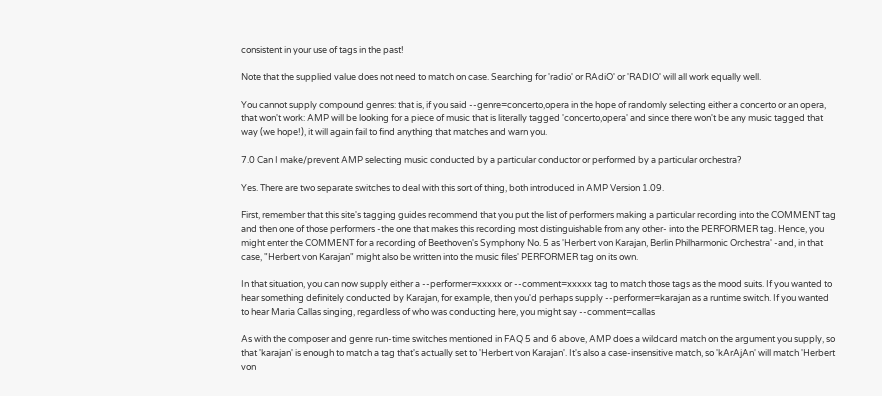consistent in your use of tags in the past!

Note that the supplied value does not need to match on case. Searching for 'radio' or RAdiO' or 'RADIO' will all work equally well.

You cannot supply compound genres: that is, if you said --genre=concerto,opera in the hope of randomly selecting either a concerto or an opera, that won't work: AMP will be looking for a piece of music that is literally tagged 'concerto,opera' and since there won't be any music tagged that way (we hope!), it will again fail to find anything that matches and warn you.

7.0 Can I make/prevent AMP selecting music conducted by a particular conductor or performed by a particular orchestra?

Yes. There are two separate switches to deal with this sort of thing, both introduced in AMP Version 1.09.

First, remember that this site's tagging guides recommend that you put the list of performers making a particular recording into the COMMENT tag and then one of those performers -the one that makes this recording most distinguishable from any other- into the PERFORMER tag. Hence, you might enter the COMMENT for a recording of Beethoven's Symphony No. 5 as 'Herbert von Karajan, Berlin Philharmonic Orchestra' -and, in that case, "Herbert von Karajan" might also be written into the music files' PERFORMER tag on its own.

In that situation, you can now supply either a --performer=xxxxx or --comment=xxxxx tag to match those tags as the mood suits. If you wanted to hear something definitely conducted by Karajan, for example, then you'd perhaps supply --performer=karajan as a runtime switch. If you wanted to hear Maria Callas singing, regardless of who was conducting here, you might say --comment=callas

As with the composer and genre run-time switches mentioned in FAQ 5 and 6 above, AMP does a wildcard match on the argument you supply, so that 'karajan' is enough to match a tag that's actually set to 'Herbert von Karajan'. It's also a case-insensitive match, so 'kArAjAn' will match 'Herbert von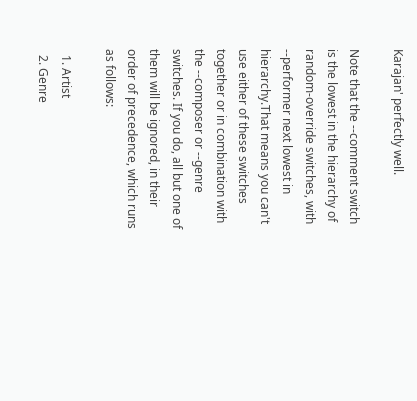Karajan' perfectly well.

Note that the --comment switch is the lowest in the hierarchy of random-override switches, with --performer next lowest in hierarchy.That means you can't use either of these switches together or in combination with the --composer or --genre switches. If you do, all but one of them will be ignored, in their order of precedence, which runs as follows:

  1. Artist
  2. Genre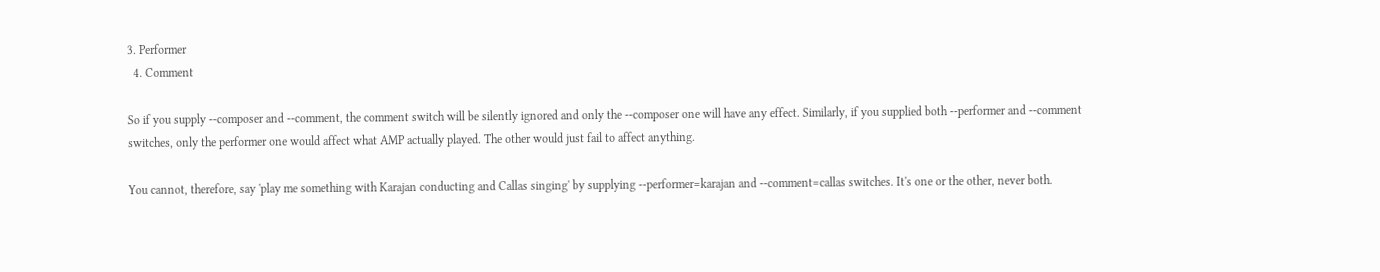3. Performer
  4. Comment

So if you supply --composer and --comment, the comment switch will be silently ignored and only the --composer one will have any effect. Similarly, if you supplied both --performer and --comment switches, only the performer one would affect what AMP actually played. The other would just fail to affect anything.

You cannot, therefore, say 'play me something with Karajan conducting and Callas singing' by supplying --performer=karajan and --comment=callas switches. It's one or the other, never both.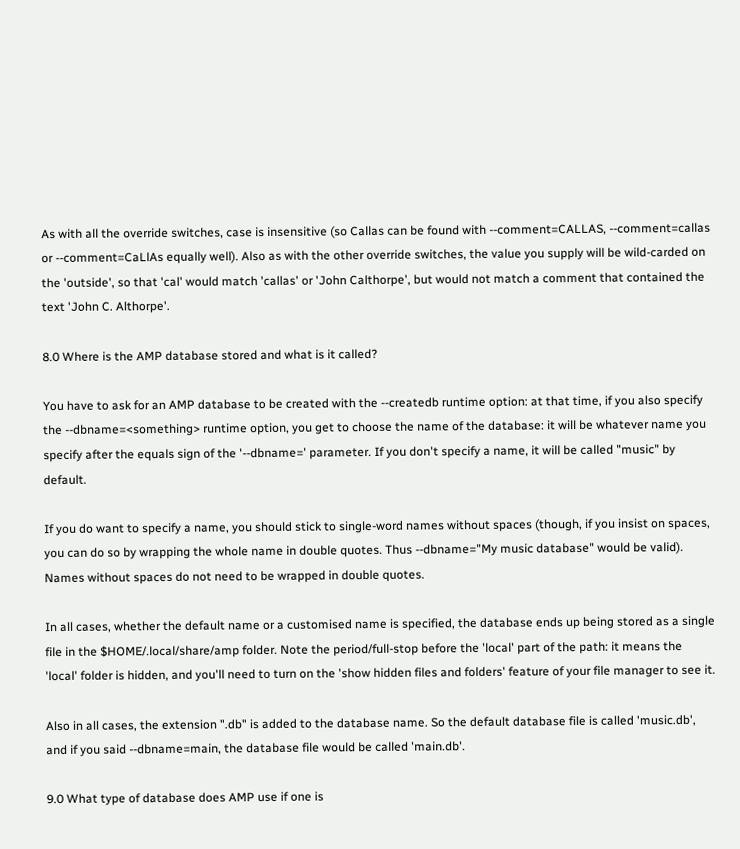As with all the override switches, case is insensitive (so Callas can be found with --comment=CALLAS, --comment=callas or --comment=CaLlAs equally well). Also as with the other override switches, the value you supply will be wild-carded on the 'outside', so that 'cal' would match 'callas' or 'John Calthorpe', but would not match a comment that contained the text 'John C. Althorpe'.

8.0 Where is the AMP database stored and what is it called?

You have to ask for an AMP database to be created with the --createdb runtime option: at that time, if you also specify the --dbname=<something> runtime option, you get to choose the name of the database: it will be whatever name you specify after the equals sign of the '--dbname=' parameter. If you don't specify a name, it will be called "music" by default.

If you do want to specify a name, you should stick to single-word names without spaces (though, if you insist on spaces, you can do so by wrapping the whole name in double quotes. Thus --dbname="My music database" would be valid). Names without spaces do not need to be wrapped in double quotes.

In all cases, whether the default name or a customised name is specified, the database ends up being stored as a single file in the $HOME/.local/share/amp folder. Note the period/full-stop before the 'local' part of the path: it means the 'local' folder is hidden, and you'll need to turn on the 'show hidden files and folders' feature of your file manager to see it.

Also in all cases, the extension ".db" is added to the database name. So the default database file is called 'music.db', and if you said --dbname=main, the database file would be called 'main.db'.

9.0 What type of database does AMP use if one is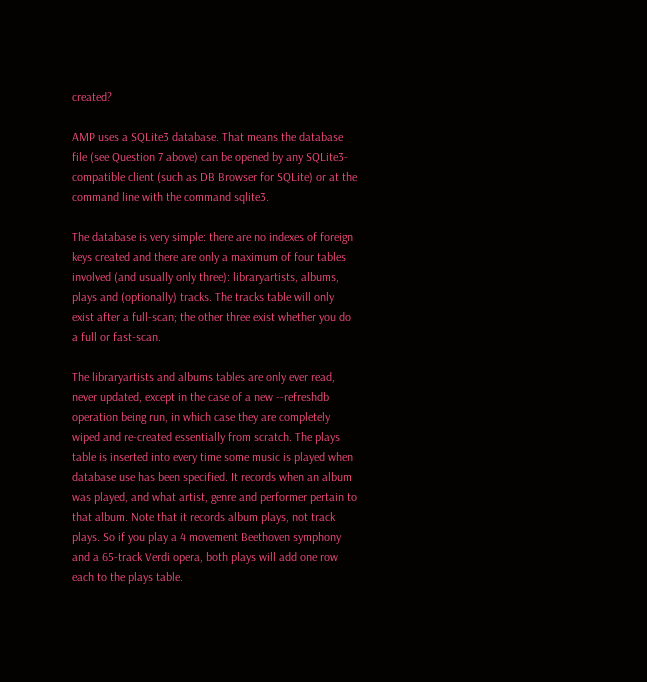created?

AMP uses a SQLite3 database. That means the database file (see Question 7 above) can be opened by any SQLite3-compatible client (such as DB Browser for SQLite) or at the command line with the command sqlite3.

The database is very simple: there are no indexes of foreign keys created and there are only a maximum of four tables involved (and usually only three): libraryartists, albums, plays and (optionally) tracks. The tracks table will only exist after a full-scan; the other three exist whether you do a full or fast-scan.

The libraryartists and albums tables are only ever read, never updated, except in the case of a new --refreshdb operation being run, in which case they are completely wiped and re-created essentially from scratch. The plays table is inserted into every time some music is played when database use has been specified. It records when an album was played, and what artist, genre and performer pertain to that album. Note that it records album plays, not track plays. So if you play a 4 movement Beethoven symphony and a 65-track Verdi opera, both plays will add one row each to the plays table.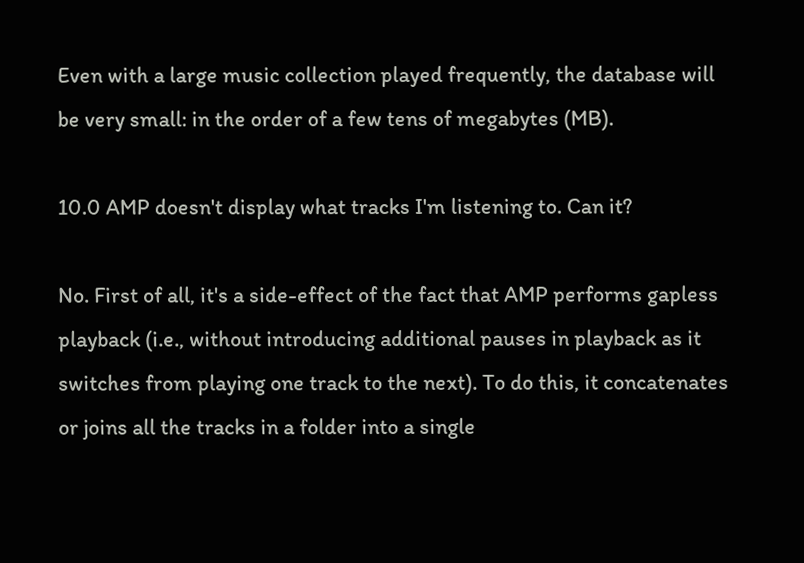Even with a large music collection played frequently, the database will be very small: in the order of a few tens of megabytes (MB).

10.0 AMP doesn't display what tracks I'm listening to. Can it?

No. First of all, it's a side-effect of the fact that AMP performs gapless playback (i.e., without introducing additional pauses in playback as it switches from playing one track to the next). To do this, it concatenates or joins all the tracks in a folder into a single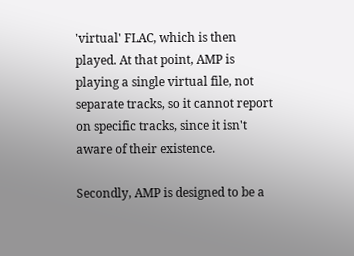'virtual' FLAC, which is then played. At that point, AMP is playing a single virtual file, not separate tracks, so it cannot report on specific tracks, since it isn't aware of their existence.

Secondly, AMP is designed to be a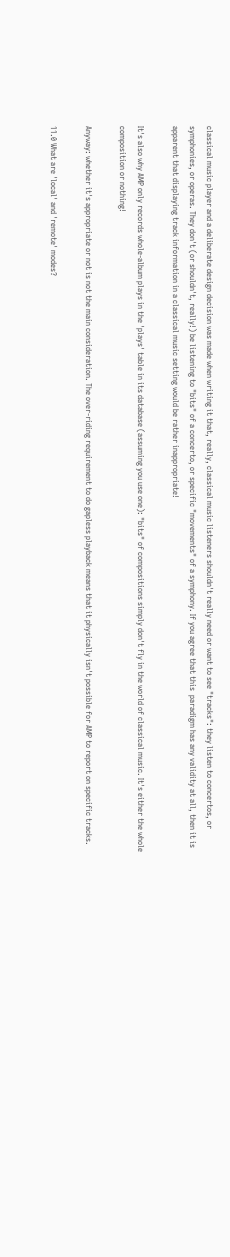classical music player and a deliberate design decision was made when writing it that, really, classical music listeners shouldn't really need or want to see "tracks": they listen to concertos, or symphonies, or operas. They don't (or shouldn't, really!) be listening to "bits" of a concerto, or specific "movements" of a symphony. If you agree that this  paradigm has any validity at all, then it is apparent that displaying track information in a classical music setting would be rather inappropriate!

It's also why AMP only records whole-album plays in the 'plays' table in its database (assuming you use one): "bits" of compositions simply don't fly in the world of classical music. It's either the whole composition or nothing!

Anyway: whether it's appropriate or not is not the main consideration. The over-riding requirement to do gapless playback means that it physically isn't possible for AMP to report on specific tracks.

11.0 What are 'local' and 'remote' modes?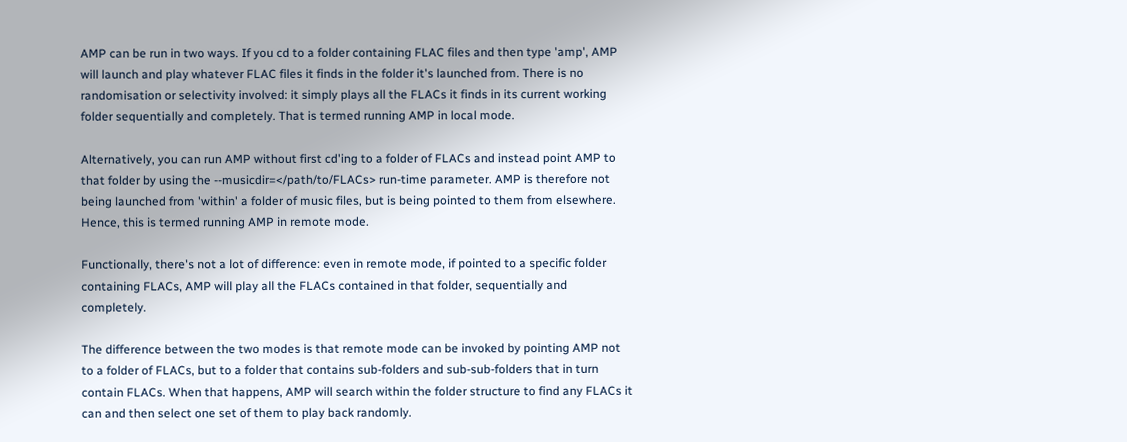AMP can be run in two ways. If you cd to a folder containing FLAC files and then type 'amp', AMP will launch and play whatever FLAC files it finds in the folder it's launched from. There is no randomisation or selectivity involved: it simply plays all the FLACs it finds in its current working folder sequentially and completely. That is termed running AMP in local mode.

Alternatively, you can run AMP without first cd'ing to a folder of FLACs and instead point AMP to that folder by using the --musicdir=</path/to/FLACs> run-time parameter. AMP is therefore not being launched from 'within' a folder of music files, but is being pointed to them from elsewhere. Hence, this is termed running AMP in remote mode.

Functionally, there's not a lot of difference: even in remote mode, if pointed to a specific folder containing FLACs, AMP will play all the FLACs contained in that folder, sequentially and completely.

The difference between the two modes is that remote mode can be invoked by pointing AMP not to a folder of FLACs, but to a folder that contains sub-folders and sub-sub-folders that in turn contain FLACs. When that happens, AMP will search within the folder structure to find any FLACs it can and then select one set of them to play back randomly.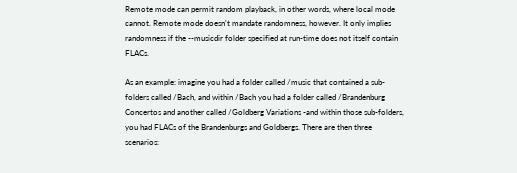Remote mode can permit random playback, in other words, where local mode cannot. Remote mode doesn't mandate randomness, however. It only implies randomness if the --musicdir folder specified at run-time does not itself contain FLACs.

As an example: imagine you had a folder called /music that contained a sub-folders called /Bach, and within /Bach you had a folder called /Brandenburg Concertos and another called /Goldberg Variations -and within those sub-folders, you had FLACs of the Brandenburgs and Goldbergs. There are then three scenarios: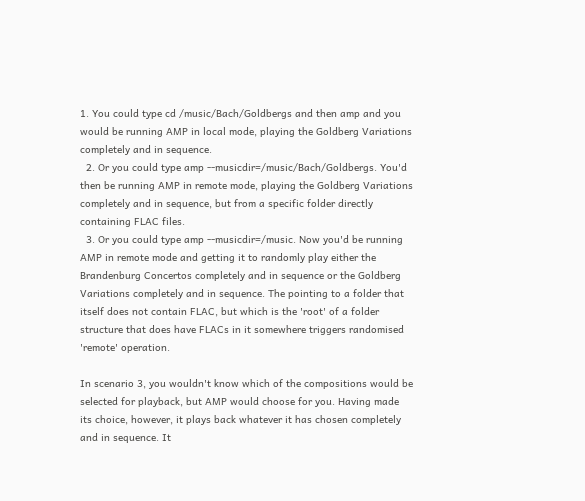1. You could type cd /music/Bach/Goldbergs and then amp and you would be running AMP in local mode, playing the Goldberg Variations completely and in sequence.
  2. Or you could type amp --musicdir=/music/Bach/Goldbergs. You'd then be running AMP in remote mode, playing the Goldberg Variations completely and in sequence, but from a specific folder directly containing FLAC files.
  3. Or you could type amp --musicdir=/music. Now you'd be running AMP in remote mode and getting it to randomly play either the Brandenburg Concertos completely and in sequence or the Goldberg Variations completely and in sequence. The pointing to a folder that itself does not contain FLAC, but which is the 'root' of a folder structure that does have FLACs in it somewhere triggers randomised 'remote' operation.

In scenario 3, you wouldn't know which of the compositions would be selected for playback, but AMP would choose for you. Having made its choice, however, it plays back whatever it has chosen completely and in sequence. It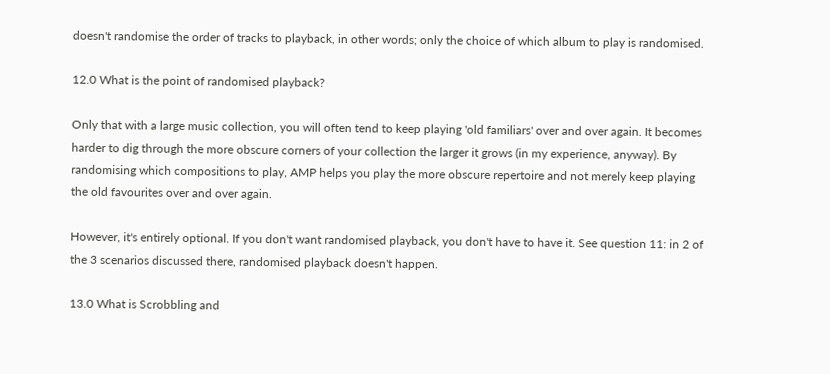doesn't randomise the order of tracks to playback, in other words; only the choice of which album to play is randomised.

12.0 What is the point of randomised playback?

Only that with a large music collection, you will often tend to keep playing 'old familiars' over and over again. It becomes harder to dig through the more obscure corners of your collection the larger it grows (in my experience, anyway). By randomising which compositions to play, AMP helps you play the more obscure repertoire and not merely keep playing the old favourites over and over again.

However, it's entirely optional. If you don't want randomised playback, you don't have to have it. See question 11: in 2 of the 3 scenarios discussed there, randomised playback doesn't happen.

13.0 What is Scrobbling and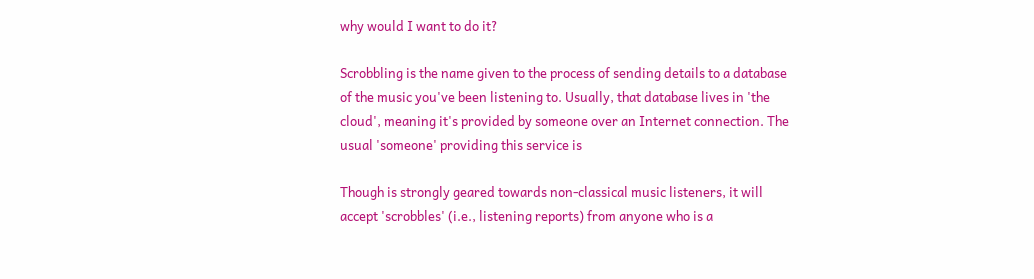why would I want to do it?

Scrobbling is the name given to the process of sending details to a database of the music you've been listening to. Usually, that database lives in 'the cloud', meaning it's provided by someone over an Internet connection. The usual 'someone' providing this service is

Though is strongly geared towards non-classical music listeners, it will accept 'scrobbles' (i.e., listening reports) from anyone who is a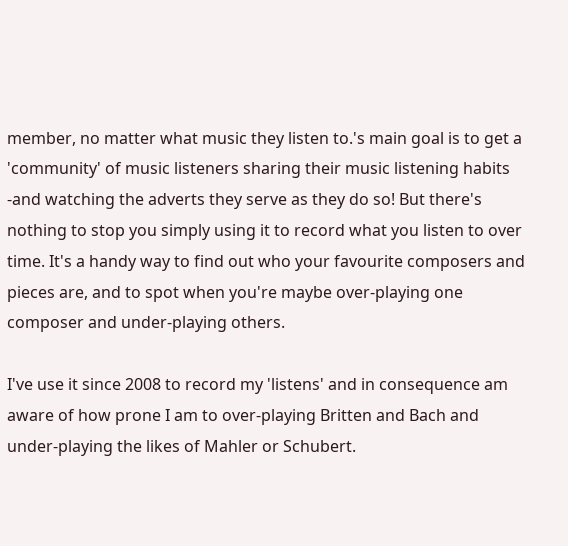member, no matter what music they listen to.'s main goal is to get a 'community' of music listeners sharing their music listening habits -and watching the adverts they serve as they do so! But there's nothing to stop you simply using it to record what you listen to over time. It's a handy way to find out who your favourite composers and pieces are, and to spot when you're maybe over-playing one composer and under-playing others.

I've use it since 2008 to record my 'listens' and in consequence am aware of how prone I am to over-playing Britten and Bach and under-playing the likes of Mahler or Schubert.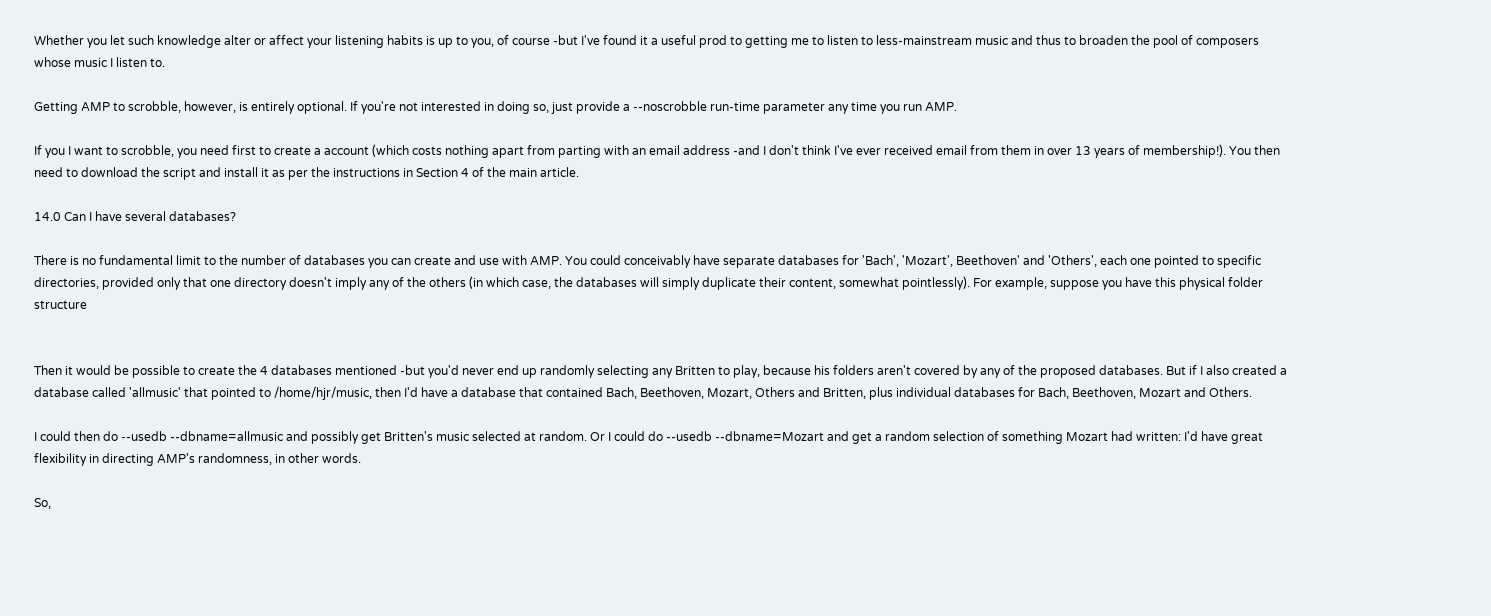Whether you let such knowledge alter or affect your listening habits is up to you, of course -but I've found it a useful prod to getting me to listen to less-mainstream music and thus to broaden the pool of composers whose music I listen to.

Getting AMP to scrobble, however, is entirely optional. If you're not interested in doing so, just provide a --noscrobble run-time parameter any time you run AMP.

If you I want to scrobble, you need first to create a account (which costs nothing apart from parting with an email address -and I don't think I've ever received email from them in over 13 years of membership!). You then need to download the script and install it as per the instructions in Section 4 of the main article.

14.0 Can I have several databases?

There is no fundamental limit to the number of databases you can create and use with AMP. You could conceivably have separate databases for 'Bach', 'Mozart', Beethoven' and 'Others', each one pointed to specific directories, provided only that one directory doesn't imply any of the others (in which case, the databases will simply duplicate their content, somewhat pointlessly). For example, suppose you have this physical folder structure


Then it would be possible to create the 4 databases mentioned -but you'd never end up randomly selecting any Britten to play, because his folders aren't covered by any of the proposed databases. But if I also created a database called 'allmusic' that pointed to /home/hjr/music, then I'd have a database that contained Bach, Beethoven, Mozart, Others and Britten, plus individual databases for Bach, Beethoven, Mozart and Others.

I could then do --usedb --dbname=allmusic and possibly get Britten's music selected at random. Or I could do --usedb --dbname=Mozart and get a random selection of something Mozart had written: I'd have great flexibility in directing AMP's randomness, in other words.

So,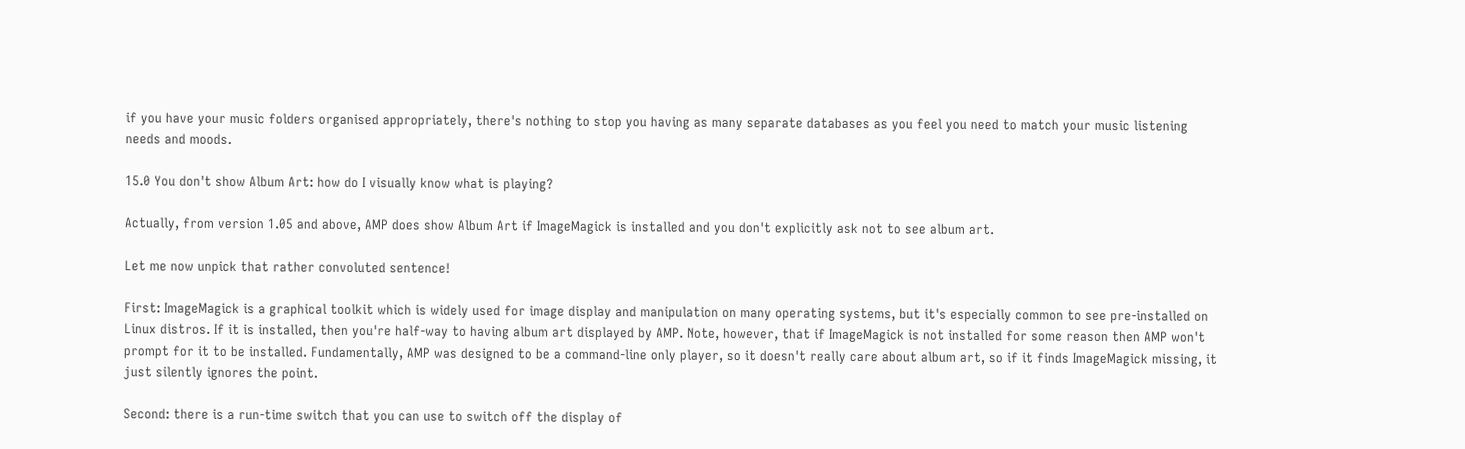if you have your music folders organised appropriately, there's nothing to stop you having as many separate databases as you feel you need to match your music listening needs and moods.

15.0 You don't show Album Art: how do I visually know what is playing?

Actually, from version 1.05 and above, AMP does show Album Art if ImageMagick is installed and you don't explicitly ask not to see album art.

Let me now unpick that rather convoluted sentence!

First: ImageMagick is a graphical toolkit which is widely used for image display and manipulation on many operating systems, but it's especially common to see pre-installed on Linux distros. If it is installed, then you're half-way to having album art displayed by AMP. Note, however, that if ImageMagick is not installed for some reason then AMP won't prompt for it to be installed. Fundamentally, AMP was designed to be a command-line only player, so it doesn't really care about album art, so if it finds ImageMagick missing, it just silently ignores the point.

Second: there is a run-time switch that you can use to switch off the display of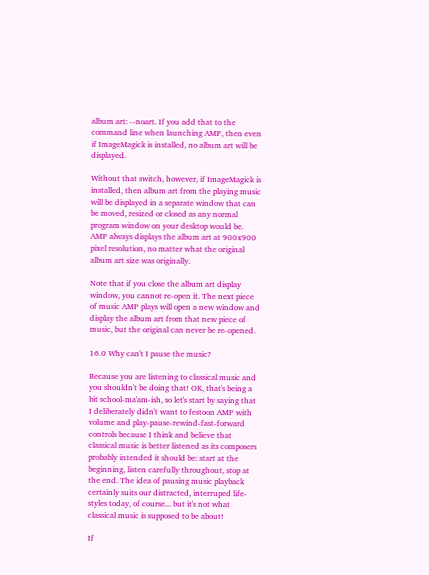album art: --noart. If you add that to the command line when launching AMP, then even if ImageMagick is installed, no album art will be displayed.

Without that switch, however, if ImageMagick is installed, then album art from the playing music will be displayed in a separate window that can be moved, resized or closed as any normal program window on your desktop would be. AMP always displays the album art at 900x900 pixel resolution, no matter what the original album art size was originally.

Note that if you close the album art display window, you cannot re-open it. The next piece of music AMP plays will open a new window and display the album art from that new piece of music, but the original can never be re-opened.

16.0 Why can't I pause the music?

Because you are listening to classical music and you shouldn't be doing that! OK, that's being a bit school-ma'am-ish, so let's start by saying that I deliberately didn't want to festoon AMP with volume and play-pause-rewind-fast-forward controls because I think and believe that classical music is better listened as its composers probably intended it should be: start at the beginning, listen carefully throughout, stop at the end. The idea of pausing music playback certainly suits our distracted, interruped life-styles today, of course... but it's not what classical music is supposed to be about!

If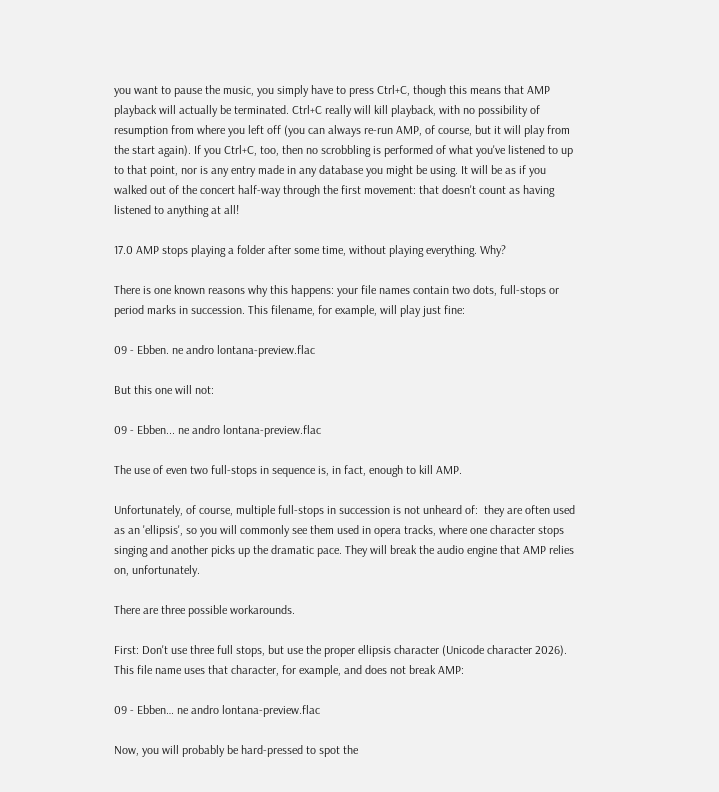you want to pause the music, you simply have to press Ctrl+C, though this means that AMP playback will actually be terminated. Ctrl+C really will kill playback, with no possibility of resumption from where you left off (you can always re-run AMP, of course, but it will play from the start again). If you Ctrl+C, too, then no scrobbling is performed of what you've listened to up to that point, nor is any entry made in any database you might be using. It will be as if you walked out of the concert half-way through the first movement: that doesn't count as having listened to anything at all!

17.0 AMP stops playing a folder after some time, without playing everything. Why?

There is one known reasons why this happens: your file names contain two dots, full-stops or period marks in succession. This filename, for example, will play just fine:

09 - Ebben. ne andro lontana-preview.flac

But this one will not:

09 - Ebben... ne andro lontana-preview.flac

The use of even two full-stops in sequence is, in fact, enough to kill AMP.

Unfortunately, of course, multiple full-stops in succession is not unheard of:  they are often used as an 'ellipsis', so you will commonly see them used in opera tracks, where one character stops singing and another picks up the dramatic pace. They will break the audio engine that AMP relies on, unfortunately.

There are three possible workarounds.

First: Don't use three full stops, but use the proper ellipsis character (Unicode character 2026). This file name uses that character, for example, and does not break AMP:

09 - Ebben… ne andro lontana-preview.flac

Now, you will probably be hard-pressed to spot the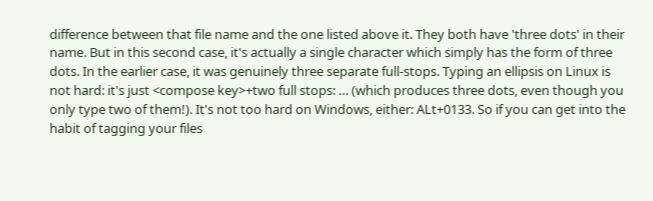difference between that file name and the one listed above it. They both have 'three dots' in their name. But in this second case, it's actually a single character which simply has the form of three dots. In the earlier case, it was genuinely three separate full-stops. Typing an ellipsis on Linux is not hard: it's just <compose key>+two full stops: … (which produces three dots, even though you only type two of them!). It's not too hard on Windows, either: ALt+0133. So if you can get into the habit of tagging your files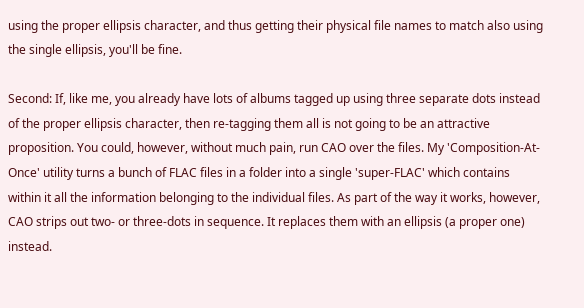using the proper ellipsis character, and thus getting their physical file names to match also using the single ellipsis, you'll be fine.

Second: If, like me, you already have lots of albums tagged up using three separate dots instead of the proper ellipsis character, then re-tagging them all is not going to be an attractive proposition. You could, however, without much pain, run CAO over the files. My 'Composition-At-Once' utility turns a bunch of FLAC files in a folder into a single 'super-FLAC' which contains within it all the information belonging to the individual files. As part of the way it works, however, CAO strips out two- or three-dots in sequence. It replaces them with an ellipsis (a proper one) instead.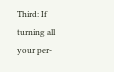Third: If turning all your per-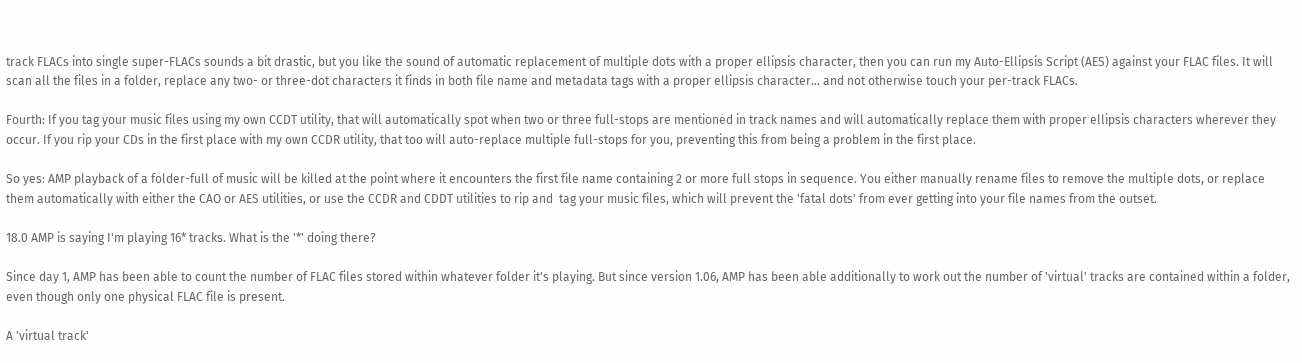track FLACs into single super-FLACs sounds a bit drastic, but you like the sound of automatic replacement of multiple dots with a proper ellipsis character, then you can run my Auto-Ellipsis Script (AES) against your FLAC files. It will scan all the files in a folder, replace any two- or three-dot characters it finds in both file name and metadata tags with a proper ellipsis character... and not otherwise touch your per-track FLACs.

Fourth: If you tag your music files using my own CCDT utility, that will automatically spot when two or three full-stops are mentioned in track names and will automatically replace them with proper ellipsis characters wherever they occur. If you rip your CDs in the first place with my own CCDR utility, that too will auto-replace multiple full-stops for you, preventing this from being a problem in the first place.

So yes: AMP playback of a folder-full of music will be killed at the point where it encounters the first file name containing 2 or more full stops in sequence. You either manually rename files to remove the multiple dots, or replace them automatically with either the CAO or AES utilities, or use the CCDR and CDDT utilities to rip and  tag your music files, which will prevent the 'fatal dots' from ever getting into your file names from the outset.

18.0 AMP is saying I'm playing 16* tracks. What is the '*' doing there?

Since day 1, AMP has been able to count the number of FLAC files stored within whatever folder it's playing. But since version 1.06, AMP has been able additionally to work out the number of 'virtual' tracks are contained within a folder, even though only one physical FLAC file is present.

A 'virtual track'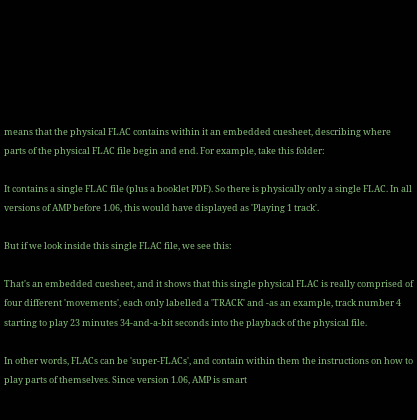means that the physical FLAC contains within it an embedded cuesheet, describing where parts of the physical FLAC file begin and end. For example, take this folder:

It contains a single FLAC file (plus a booklet PDF). So there is physically only a single FLAC. In all versions of AMP before 1.06, this would have displayed as 'Playing 1 track'.

But if we look inside this single FLAC file, we see this:

That's an embedded cuesheet, and it shows that this single physical FLAC is really comprised of four different 'movements', each only labelled a 'TRACK' and -as an example, track number 4 starting to play 23 minutes 34-and-a-bit seconds into the playback of the physical file.

In other words, FLACs can be 'super-FLACs', and contain within them the instructions on how to play parts of themselves. Since version 1.06, AMP is smart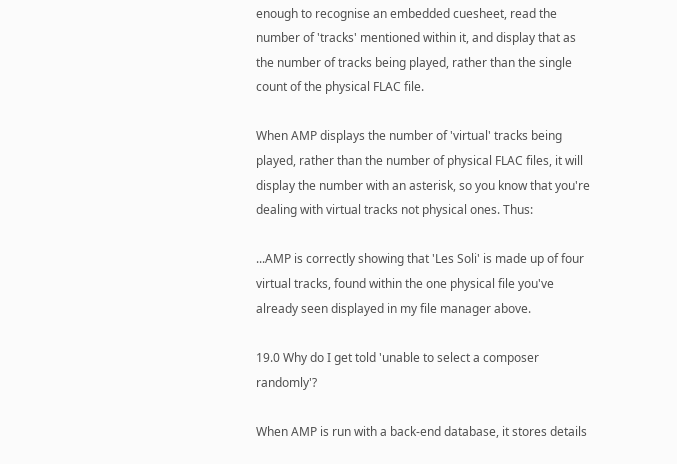enough to recognise an embedded cuesheet, read the number of 'tracks' mentioned within it, and display that as the number of tracks being played, rather than the single count of the physical FLAC file.

When AMP displays the number of 'virtual' tracks being played, rather than the number of physical FLAC files, it will display the number with an asterisk, so you know that you're dealing with virtual tracks not physical ones. Thus:

...AMP is correctly showing that 'Les Soli' is made up of four virtual tracks, found within the one physical file you've already seen displayed in my file manager above.

19.0 Why do I get told 'unable to select a composer randomly'?

When AMP is run with a back-end database, it stores details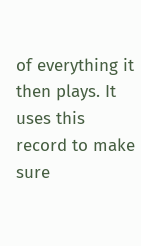of everything it then plays. It uses this record to make sure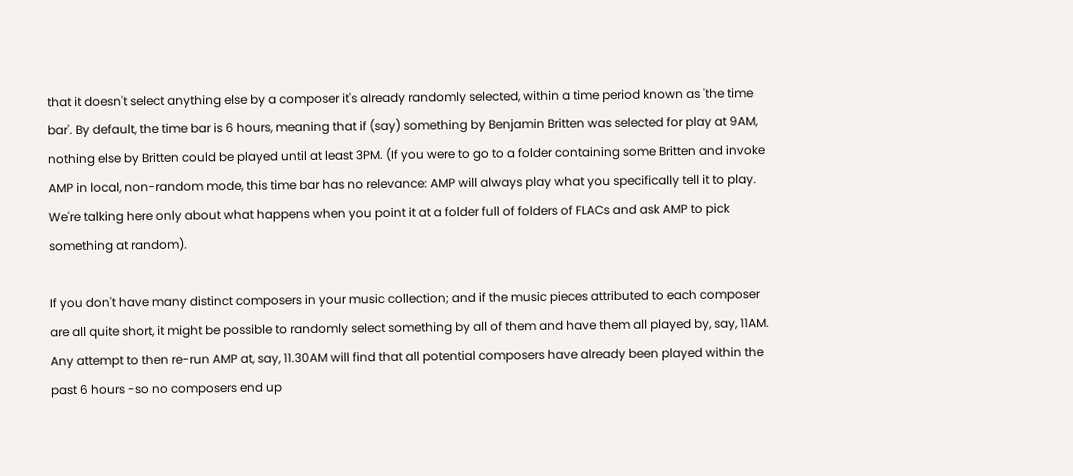that it doesn't select anything else by a composer it's already randomly selected, within a time period known as 'the time bar'. By default, the time bar is 6 hours, meaning that if (say) something by Benjamin Britten was selected for play at 9AM, nothing else by Britten could be played until at least 3PM. (If you were to go to a folder containing some Britten and invoke AMP in local, non-random mode, this time bar has no relevance: AMP will always play what you specifically tell it to play. We're talking here only about what happens when you point it at a folder full of folders of FLACs and ask AMP to pick something at random).

If you don't have many distinct composers in your music collection; and if the music pieces attributed to each composer are all quite short, it might be possible to randomly select something by all of them and have them all played by, say, 11AM. Any attempt to then re-run AMP at, say, 11.30AM will find that all potential composers have already been played within the past 6 hours -so no composers end up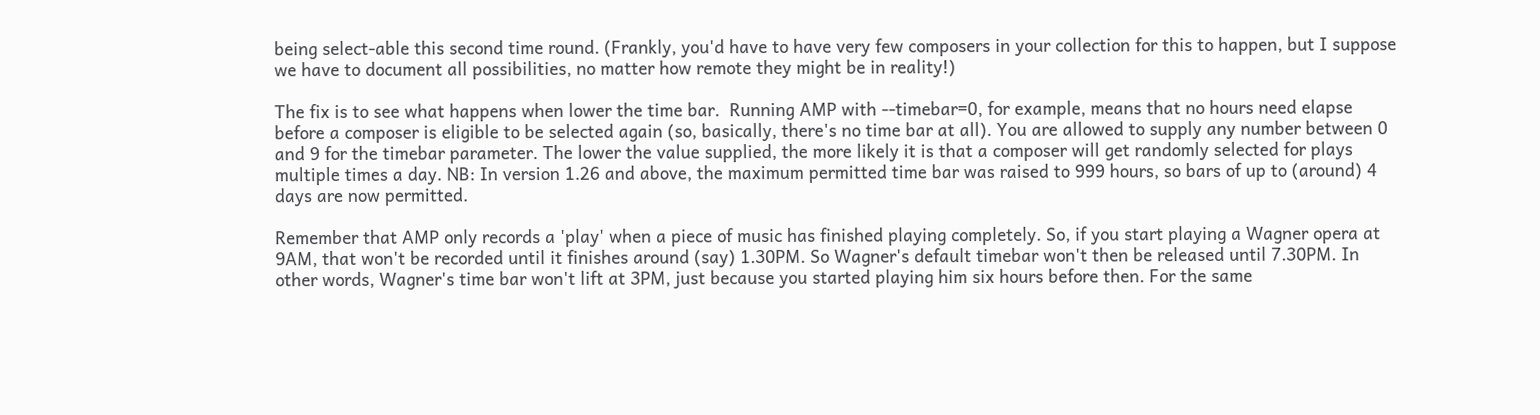being select-able this second time round. (Frankly, you'd have to have very few composers in your collection for this to happen, but I suppose we have to document all possibilities, no matter how remote they might be in reality!)

The fix is to see what happens when lower the time bar.  Running AMP with --timebar=0, for example, means that no hours need elapse before a composer is eligible to be selected again (so, basically, there's no time bar at all). You are allowed to supply any number between 0 and 9 for the timebar parameter. The lower the value supplied, the more likely it is that a composer will get randomly selected for plays multiple times a day. NB: In version 1.26 and above, the maximum permitted time bar was raised to 999 hours, so bars of up to (around) 4 days are now permitted.

Remember that AMP only records a 'play' when a piece of music has finished playing completely. So, if you start playing a Wagner opera at 9AM, that won't be recorded until it finishes around (say) 1.30PM. So Wagner's default timebar won't then be released until 7.30PM. In other words, Wagner's time bar won't lift at 3PM, just because you started playing him six hours before then. For the same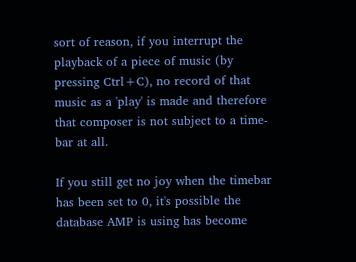sort of reason, if you interrupt the playback of a piece of music (by pressing Ctrl+C), no record of that music as a 'play' is made and therefore that composer is not subject to a time-bar at all.

If you still get no joy when the timebar has been set to 0, it's possible the database AMP is using has become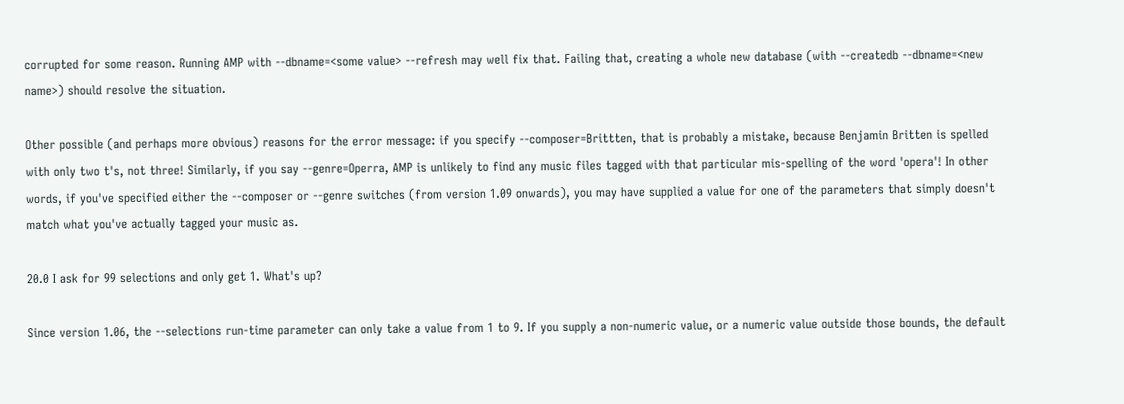corrupted for some reason. Running AMP with --dbname=<some value> --refresh may well fix that. Failing that, creating a whole new database (with --createdb --dbname=<new name>) should resolve the situation.

Other possible (and perhaps more obvious) reasons for the error message: if you specify --composer=Brittten, that is probably a mistake, because Benjamin Britten is spelled with only two t's, not three! Similarly, if you say --genre=Operra, AMP is unlikely to find any music files tagged with that particular mis-spelling of the word 'opera'! In other words, if you've specified either the --composer or --genre switches (from version 1.09 onwards), you may have supplied a value for one of the parameters that simply doesn't match what you've actually tagged your music as.

20.0 I ask for 99 selections and only get 1. What's up?

Since version 1.06, the --selections run-time parameter can only take a value from 1 to 9. If you supply a non-numeric value, or a numeric value outside those bounds, the default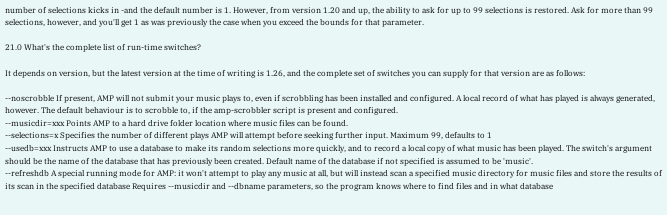number of selections kicks in -and the default number is 1. However, from version 1.20 and up, the ability to ask for up to 99 selections is restored. Ask for more than 99 selections, however, and you'll get 1 as was previously the case when you exceed the bounds for that parameter.

21.0 What's the complete list of run-time switches?

It depends on version, but the latest version at the time of writing is 1.26, and the complete set of switches you can supply for that version are as follows:

--noscrobble If present, AMP will not submit your music plays to, even if scrobbling has been installed and configured. A local record of what has played is always generated, however. The default behaviour is to scrobble to, if the amp-scrobbler script is present and configured.
--musicdir=xxx Points AMP to a hard drive folder location where music files can be found.
--selections=x Specifies the number of different plays AMP will attempt before seeking further input. Maximum 99, defaults to 1
--usedb=xxx Instructs AMP to use a database to make its random selections more quickly, and to record a local copy of what music has been played. The switch's argument should be the name of the database that has previously been created. Default name of the database if not specified is assumed to be 'music'.
--refreshdb A special running mode for AMP: it won't attempt to play any music at all, but will instead scan a specified music directory for music files and store the results of its scan in the specified database Requires --musicdir and --dbname parameters, so the program knows where to find files and in what database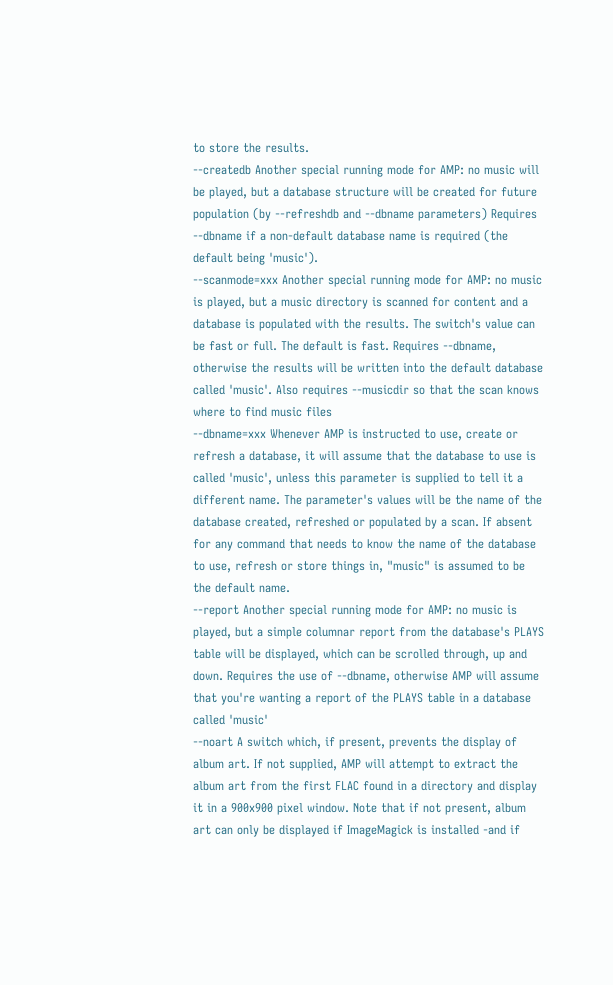to store the results.
--createdb Another special running mode for AMP: no music will be played, but a database structure will be created for future population (by --refreshdb and --dbname parameters) Requires --dbname if a non-default database name is required (the default being 'music').
--scanmode=xxx Another special running mode for AMP: no music is played, but a music directory is scanned for content and a database is populated with the results. The switch's value can be fast or full. The default is fast. Requires --dbname, otherwise the results will be written into the default database called 'music'. Also requires --musicdir so that the scan knows where to find music files
--dbname=xxx Whenever AMP is instructed to use, create or refresh a database, it will assume that the database to use is called 'music', unless this parameter is supplied to tell it a different name. The parameter's values will be the name of the database created, refreshed or populated by a scan. If absent for any command that needs to know the name of the database to use, refresh or store things in, "music" is assumed to be the default name.
--report Another special running mode for AMP: no music is played, but a simple columnar report from the database's PLAYS table will be displayed, which can be scrolled through, up and down. Requires the use of --dbname, otherwise AMP will assume that you're wanting a report of the PLAYS table in a database called 'music'
--noart A switch which, if present, prevents the display of album art. If not supplied, AMP will attempt to extract the album art from the first FLAC found in a directory and display it in a 900x900 pixel window. Note that if not present, album art can only be displayed if ImageMagick is installed -and if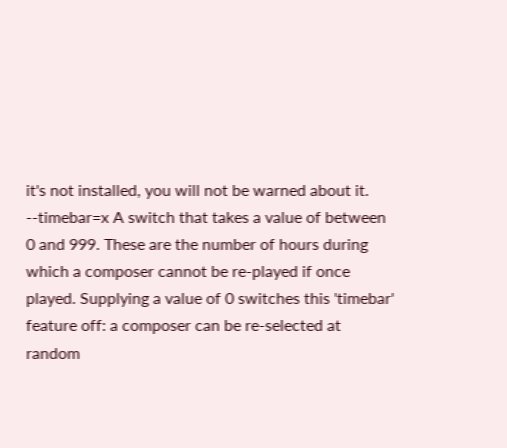it's not installed, you will not be warned about it.
--timebar=x A switch that takes a value of between 0 and 999. These are the number of hours during which a composer cannot be re-played if once played. Supplying a value of 0 switches this 'timebar' feature off: a composer can be re-selected at random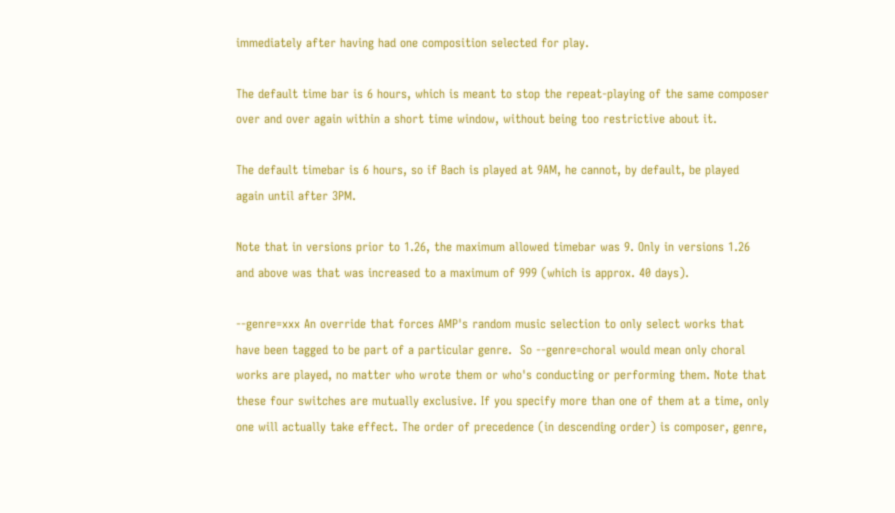immediately after having had one composition selected for play.

The default time bar is 6 hours, which is meant to stop the repeat-playing of the same composer over and over again within a short time window, without being too restrictive about it.

The default timebar is 6 hours, so if Bach is played at 9AM, he cannot, by default, be played again until after 3PM.

Note that in versions prior to 1.26, the maximum allowed timebar was 9. Only in versions 1.26 and above was that was increased to a maximum of 999 (which is approx. 40 days).

--genre=xxx An override that forces AMP's random music selection to only select works that have been tagged to be part of a particular genre.  So --genre=choral would mean only choral works are played, no matter who wrote them or who's conducting or performing them. Note that these four switches are mutually exclusive. If you specify more than one of them at a time, only one will actually take effect. The order of precedence (in descending order) is composer, genre,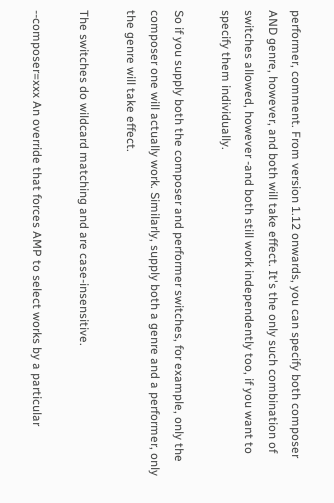performer, comment. From version 1.12 onwards, you can specify both composer AND genre, however, and both will take effect. It's the only such combination of switches allowed, however -and both still work independently too, if you want to specify them individually.

So if you supply both the composer and performer switches, for example, only the composer one will actually work. Similarly, supply both a genre and a performer, only the genre will take effect.

The switches do wildcard matching and are case-insensitive.

--composer=xxx An override that forces AMP to select works by a particular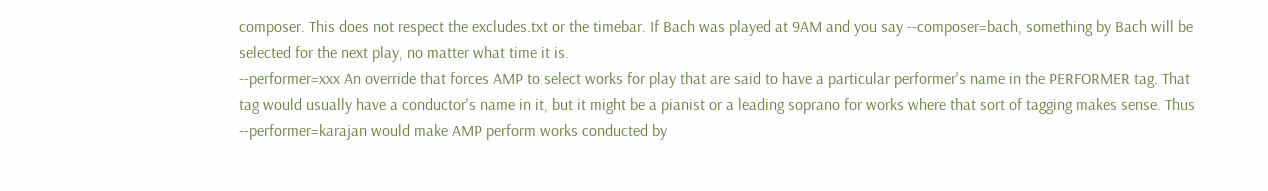composer. This does not respect the excludes.txt or the timebar. If Bach was played at 9AM and you say --composer=bach, something by Bach will be selected for the next play, no matter what time it is.
--performer=xxx An override that forces AMP to select works for play that are said to have a particular performer's name in the PERFORMER tag. That tag would usually have a conductor's name in it, but it might be a pianist or a leading soprano for works where that sort of tagging makes sense. Thus --performer=karajan would make AMP perform works conducted by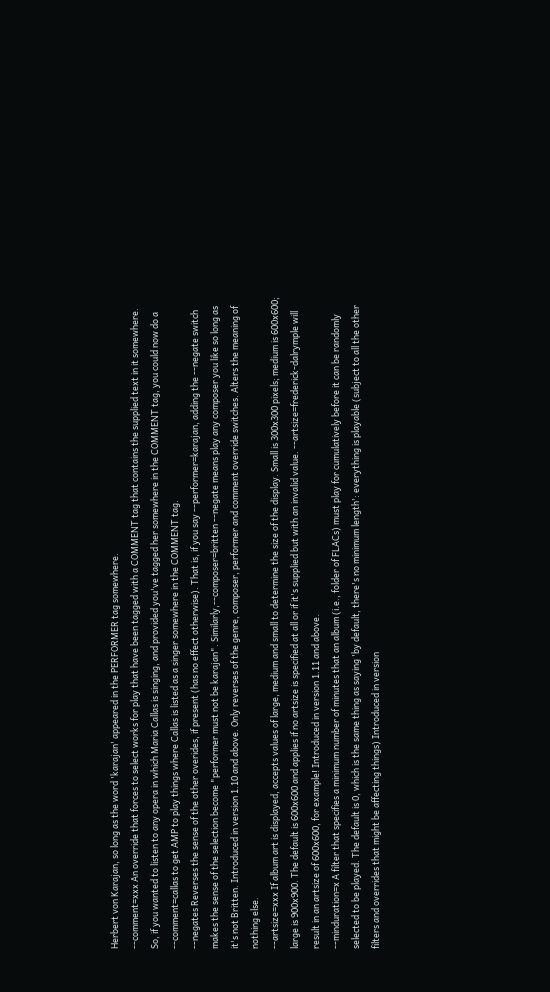Herbert von Karajan, so long as the word 'karajan' appeared in the PERFORMER tag somewhere.
--comment=xxx An override that forces to select works for play that have been tagged with a COMMENT tag that contains the supplied text in it somewhere. So, if you wanted to listen to any opera in which Maria Callas is singing, and provided you've tagged her somewhere in the COMMENT tag, you could now do a --comment=callas to get AMP to play things where Callas is listed as a singer somewhere in the COMMENT tag.
--negates Reverses the sense of the other overides, if present (has no effect otherwise). That is, if you say --performer=karajan, adding the --negate switch makes the sense of the selection become "performer must not be karajan". Similarly,--composer=britten --negate means play any composer you like so long as it's not Britten. Introduced in version 1.10 and above. Only reverses of the genre, composer, performer and comment override switches. Alters the meaning of nothing else.
--artsize=xxx If album art is displayed, accepts values of large, medium and small to determine the size of the display. Small is 300x300 pixels; medium is 600x600; large is 900x900. The default is 600x600 and applies if no artsize is specified at all or if it's supplied but with an invalid value. --artsize=frederick-dalrymple will result in an artsize of 600x600, for example! Introduced in version 1.11 and above.
--minduration=x A filter that specifies a minimum number of minutes that an album (i.e., folder of FLACs) must play for cumulatively before it can be randomly selected to be played. The default is 0, which is the same thing as saying 'by default, there's no minimum length': everything is playable (subject to all the other filters and overrides that might be affecting things) Introduced in version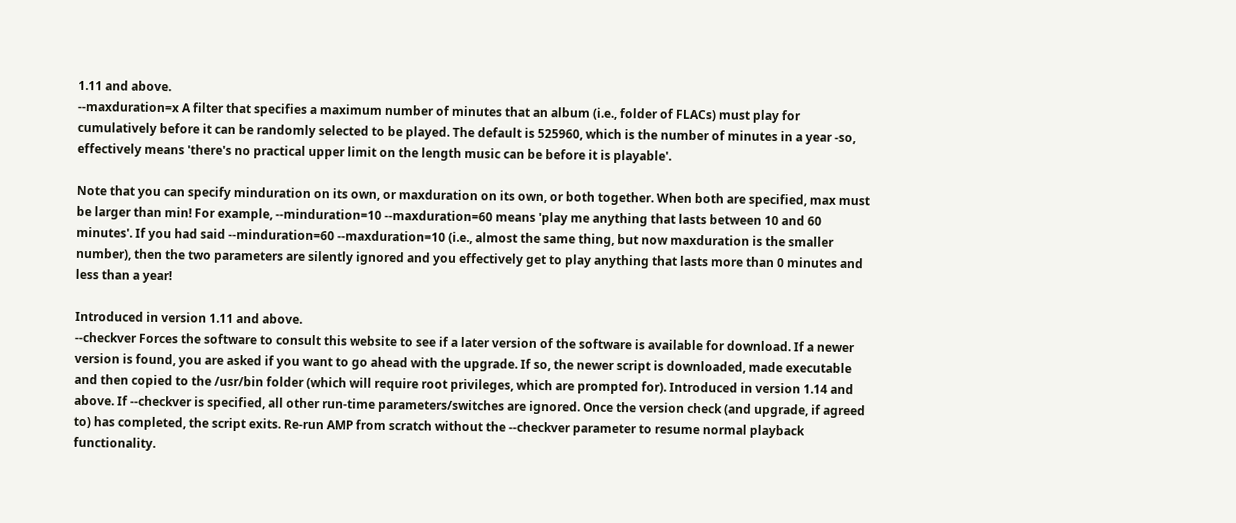1.11 and above.
--maxduration=x A filter that specifies a maximum number of minutes that an album (i.e., folder of FLACs) must play for cumulatively before it can be randomly selected to be played. The default is 525960, which is the number of minutes in a year -so, effectively means 'there's no practical upper limit on the length music can be before it is playable'.

Note that you can specify minduration on its own, or maxduration on its own, or both together. When both are specified, max must be larger than min! For example, --minduration=10 --maxduration=60 means 'play me anything that lasts between 10 and 60 minutes'. If you had said --minduration=60 --maxduration=10 (i.e., almost the same thing, but now maxduration is the smaller number), then the two parameters are silently ignored and you effectively get to play anything that lasts more than 0 minutes and less than a year!

Introduced in version 1.11 and above.
--checkver Forces the software to consult this website to see if a later version of the software is available for download. If a newer version is found, you are asked if you want to go ahead with the upgrade. If so, the newer script is downloaded, made executable and then copied to the /usr/bin folder (which will require root privileges, which are prompted for). Introduced in version 1.14 and above. If --checkver is specified, all other run-time parameters/switches are ignored. Once the version check (and upgrade, if agreed to) has completed, the script exits. Re-run AMP from scratch without the --checkver parameter to resume normal playback functionality.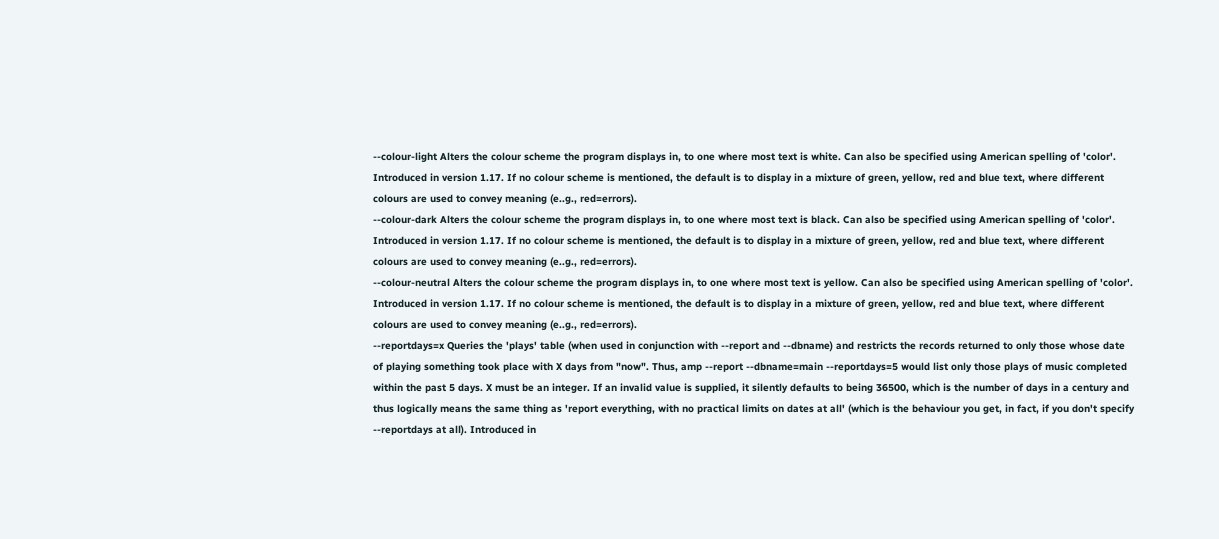--colour-light Alters the colour scheme the program displays in, to one where most text is white. Can also be specified using American spelling of 'color'. Introduced in version 1.17. If no colour scheme is mentioned, the default is to display in a mixture of green, yellow, red and blue text, where different colours are used to convey meaning (e..g., red=errors).
--colour-dark Alters the colour scheme the program displays in, to one where most text is black. Can also be specified using American spelling of 'color'. Introduced in version 1.17. If no colour scheme is mentioned, the default is to display in a mixture of green, yellow, red and blue text, where different colours are used to convey meaning (e..g., red=errors).
--colour-neutral Alters the colour scheme the program displays in, to one where most text is yellow. Can also be specified using American spelling of 'color'. Introduced in version 1.17. If no colour scheme is mentioned, the default is to display in a mixture of green, yellow, red and blue text, where different colours are used to convey meaning (e..g., red=errors).
--reportdays=x Queries the 'plays' table (when used in conjunction with --report and --dbname) and restricts the records returned to only those whose date of playing something took place with X days from "now". Thus, amp --report --dbname=main --reportdays=5 would list only those plays of music completed within the past 5 days. X must be an integer. If an invalid value is supplied, it silently defaults to being 36500, which is the number of days in a century and thus logically means the same thing as 'report everything, with no practical limits on dates at all' (which is the behaviour you get, in fact, if you don't specify --reportdays at all). Introduced in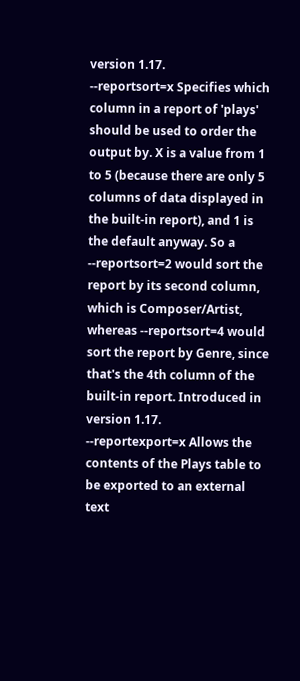version 1.17.
--reportsort=x Specifies which column in a report of 'plays' should be used to order the output by. X is a value from 1 to 5 (because there are only 5 columns of data displayed in the built-in report), and 1 is the default anyway. So a --reportsort=2 would sort the report by its second column, which is Composer/Artist, whereas --reportsort=4 would sort the report by Genre, since that's the 4th column of the built-in report. Introduced in version 1.17.
--reportexport=x Allows the contents of the Plays table to be exported to an external text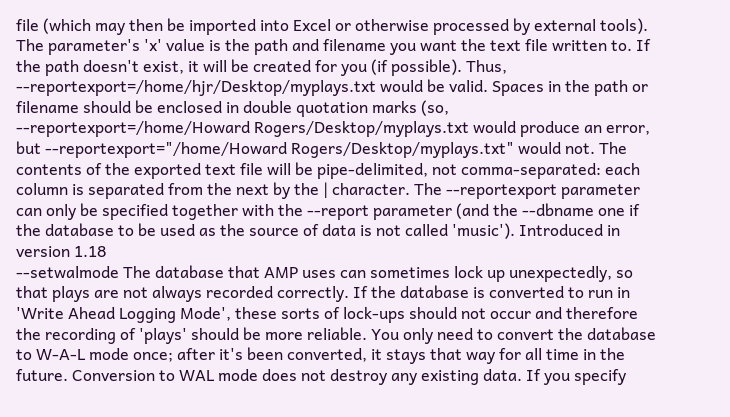file (which may then be imported into Excel or otherwise processed by external tools). The parameter's 'x' value is the path and filename you want the text file written to. If the path doesn't exist, it will be created for you (if possible). Thus, --reportexport=/home/hjr/Desktop/myplays.txt would be valid. Spaces in the path or filename should be enclosed in double quotation marks (so, --reportexport=/home/Howard Rogers/Desktop/myplays.txt would produce an error, but --reportexport="/home/Howard Rogers/Desktop/myplays.txt" would not. The contents of the exported text file will be pipe-delimited, not comma-separated: each column is separated from the next by the | character. The --reportexport parameter can only be specified together with the --report parameter (and the --dbname one if the database to be used as the source of data is not called 'music'). Introduced in version 1.18
--setwalmode The database that AMP uses can sometimes lock up unexpectedly, so that plays are not always recorded correctly. If the database is converted to run in 'Write Ahead Logging Mode', these sorts of lock-ups should not occur and therefore the recording of 'plays' should be more reliable. You only need to convert the database to W-A-L mode once; after it's been converted, it stays that way for all time in the future. Conversion to WAL mode does not destroy any existing data. If you specify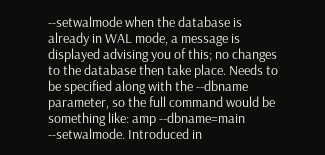--setwalmode when the database is already in WAL mode, a message is displayed advising you of this; no changes to the database then take place. Needs to be specified along with the --dbname parameter, so the full command would be something like: amp --dbname=main --setwalmode. Introduced in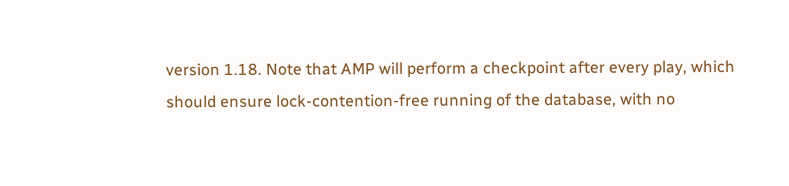version 1.18. Note that AMP will perform a checkpoint after every play, which should ensure lock-contention-free running of the database, with no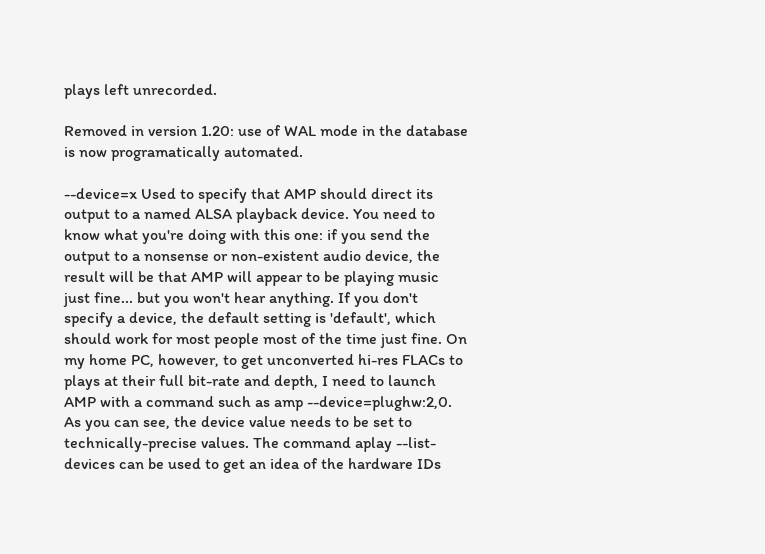plays left unrecorded.

Removed in version 1.20: use of WAL mode in the database is now programatically automated.

--device=x Used to specify that AMP should direct its output to a named ALSA playback device. You need to know what you're doing with this one: if you send the output to a nonsense or non-existent audio device, the result will be that AMP will appear to be playing music just fine... but you won't hear anything. If you don't specify a device, the default setting is 'default', which should work for most people most of the time just fine. On my home PC, however, to get unconverted hi-res FLACs to plays at their full bit-rate and depth, I need to launch AMP with a command such as amp --device=plughw:2,0. As you can see, the device value needs to be set to technically-precise values. The command aplay --list-devices can be used to get an idea of the hardware IDs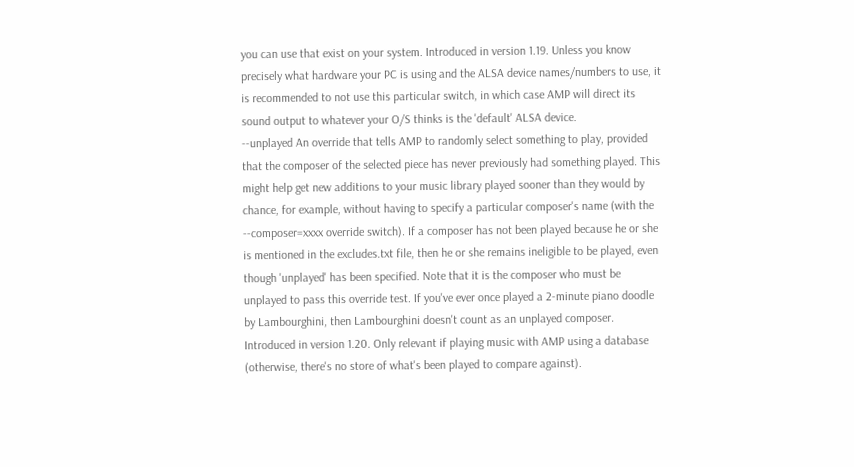you can use that exist on your system. Introduced in version 1.19. Unless you know precisely what hardware your PC is using and the ALSA device names/numbers to use, it is recommended to not use this particular switch, in which case AMP will direct its sound output to whatever your O/S thinks is the 'default' ALSA device.
--unplayed An override that tells AMP to randomly select something to play, provided that the composer of the selected piece has never previously had something played. This might help get new additions to your music library played sooner than they would by chance, for example, without having to specify a particular composer's name (with the --composer=xxxx override switch). If a composer has not been played because he or she is mentioned in the excludes.txt file, then he or she remains ineligible to be played, even though 'unplayed' has been specified. Note that it is the composer who must be unplayed to pass this override test. If you've ever once played a 2-minute piano doodle by Lambourghini, then Lambourghini doesn't count as an unplayed composer. Introduced in version 1.20. Only relevant if playing music with AMP using a database (otherwise, there's no store of what's been played to compare against).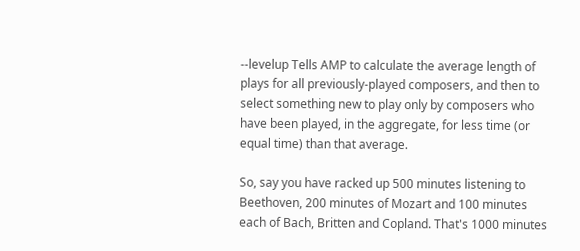--levelup Tells AMP to calculate the average length of plays for all previously-played composers, and then to select something new to play only by composers who have been played, in the aggregate, for less time (or equal time) than that average.

So, say you have racked up 500 minutes listening to Beethoven, 200 minutes of Mozart and 100 minutes each of Bach, Britten and Copland. That's 1000 minutes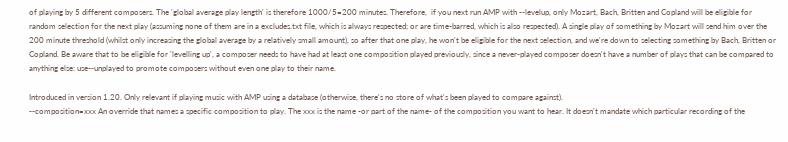of playing by 5 different composers. The 'global average play length' is therefore 1000/5=200 minutes. Therefore,  if you next run AMP with --levelup, only Mozart, Bach, Britten and Copland will be eligible for random selection for the next play (assuming none of them are in a excludes.txt file, which is always respected; or are time-barred, which is also respected). A single play of something by Mozart will send him over the 200 minute threshold (whilst only increasing the global average by a relatively small amount), so after that one play, he won't be eligible for the next selection, and we're down to selecting something by Bach, Britten or Copland. Be aware that to be eligible for 'levelling up', a composer needs to have had at least one composition played previously, since a never-played composer doesn't have a number of plays that can be compared to anything else: use--unplayed to promote composers without even one play to their name.

Introduced in version 1.20. Only relevant if playing music with AMP using a database (otherwise, there's no store of what's been played to compare against).
--composition=xxx An override that names a specific composition to play. The xxx is the name -or part of the name- of the composition you want to hear. It doesn't mandate which particular recording of the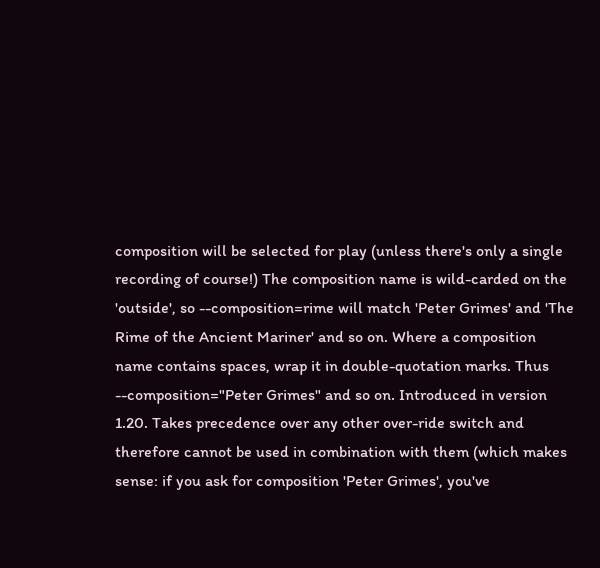composition will be selected for play (unless there's only a single recording of course!) The composition name is wild-carded on the 'outside', so --composition=rime will match 'Peter Grimes' and 'The Rime of the Ancient Mariner' and so on. Where a composition name contains spaces, wrap it in double-quotation marks. Thus --composition="Peter Grimes" and so on. Introduced in version 1.20. Takes precedence over any other over-ride switch and therefore cannot be used in combination with them (which makes sense: if you ask for composition 'Peter Grimes', you've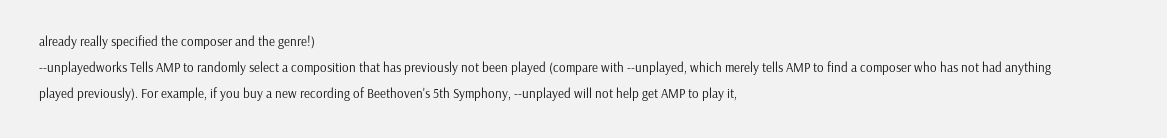already really specified the composer and the genre!)
--unplayedworks Tells AMP to randomly select a composition that has previously not been played (compare with --unplayed, which merely tells AMP to find a composer who has not had anything played previously). For example, if you buy a new recording of Beethoven's 5th Symphony, --unplayed will not help get AMP to play it,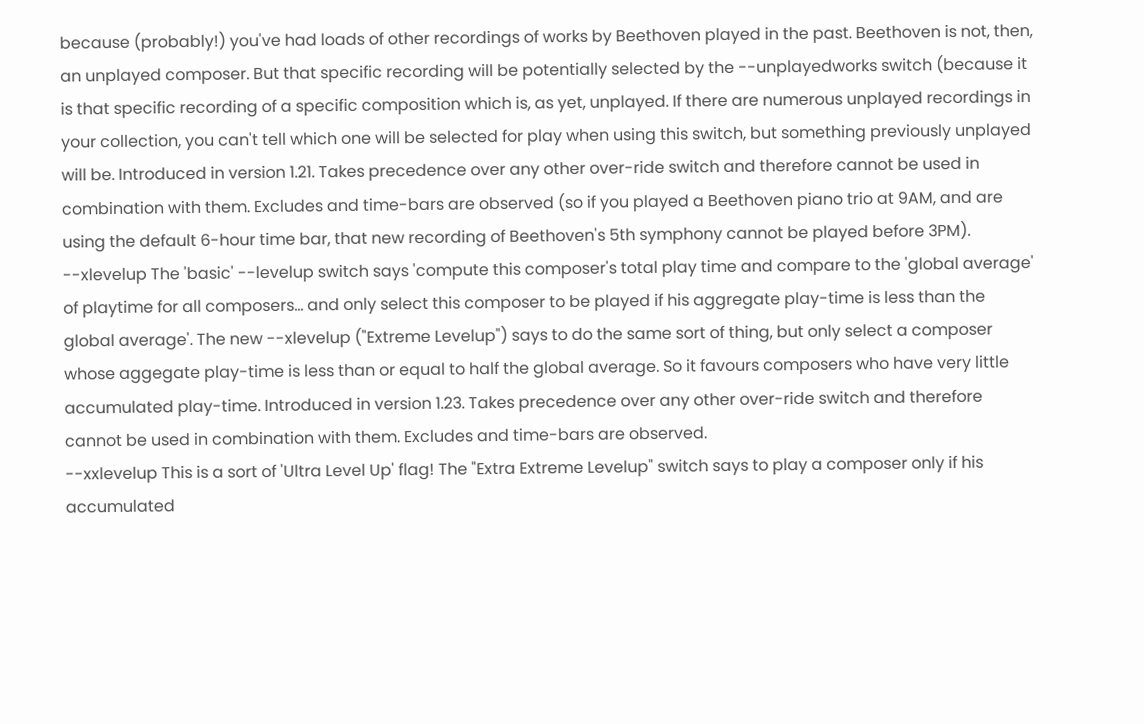because (probably!) you've had loads of other recordings of works by Beethoven played in the past. Beethoven is not, then, an unplayed composer. But that specific recording will be potentially selected by the --unplayedworks switch (because it is that specific recording of a specific composition which is, as yet, unplayed. If there are numerous unplayed recordings in your collection, you can't tell which one will be selected for play when using this switch, but something previously unplayed will be. Introduced in version 1.21. Takes precedence over any other over-ride switch and therefore cannot be used in combination with them. Excludes and time-bars are observed (so if you played a Beethoven piano trio at 9AM, and are using the default 6-hour time bar, that new recording of Beethoven's 5th symphony cannot be played before 3PM).
--xlevelup The 'basic' --levelup switch says 'compute this composer's total play time and compare to the 'global average' of playtime for all composers... and only select this composer to be played if his aggregate play-time is less than the global average'. The new --xlevelup ("Extreme Levelup") says to do the same sort of thing, but only select a composer whose aggegate play-time is less than or equal to half the global average. So it favours composers who have very little accumulated play-time. Introduced in version 1.23. Takes precedence over any other over-ride switch and therefore cannot be used in combination with them. Excludes and time-bars are observed.
--xxlevelup This is a sort of 'Ultra Level Up' flag! The "Extra Extreme Levelup" switch says to play a composer only if his accumulated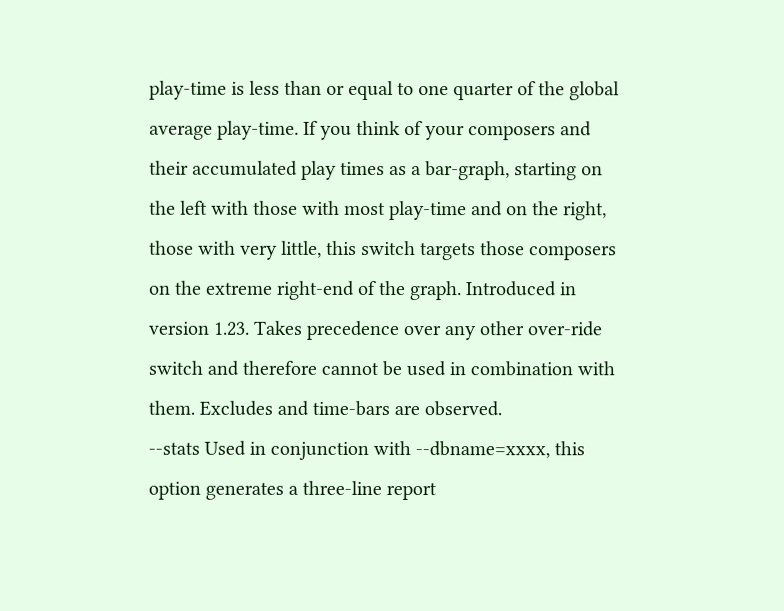play-time is less than or equal to one quarter of the global average play-time. If you think of your composers and their accumulated play times as a bar-graph, starting on the left with those with most play-time and on the right, those with very little, this switch targets those composers on the extreme right-end of the graph. Introduced in version 1.23. Takes precedence over any other over-ride switch and therefore cannot be used in combination with them. Excludes and time-bars are observed.
--stats Used in conjunction with --dbname=xxxx, this option generates a three-line report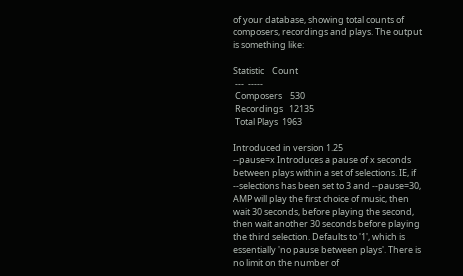of your database, showing total counts of composers, recordings and plays. The output is something like:

Statistic    Count
 ---  -----
 Composers    530
 Recordings   12135
 Total Plays  1963

Introduced in version 1.25
--pause=x Introduces a pause of x seconds between plays within a set of selections. IE, if --selections has been set to 3 and --pause=30, AMP will play the first choice of music, then wait 30 seconds, before playing the second, then wait another 30 seconds before playing the third selection. Defaults to '1', which is essentially 'no pause between plays'. There is no limit on the number of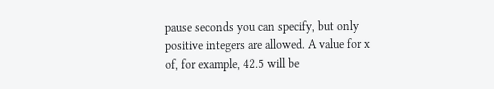pause seconds you can specify, but only positive integers are allowed. A value for x of, for example, 42.5 will be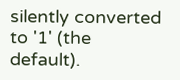silently converted to '1' (the default).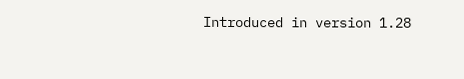Introduced in version 1.28